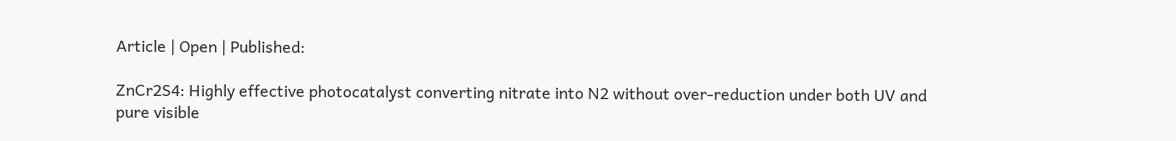Article | Open | Published:

ZnCr2S4: Highly effective photocatalyst converting nitrate into N2 without over-reduction under both UV and pure visible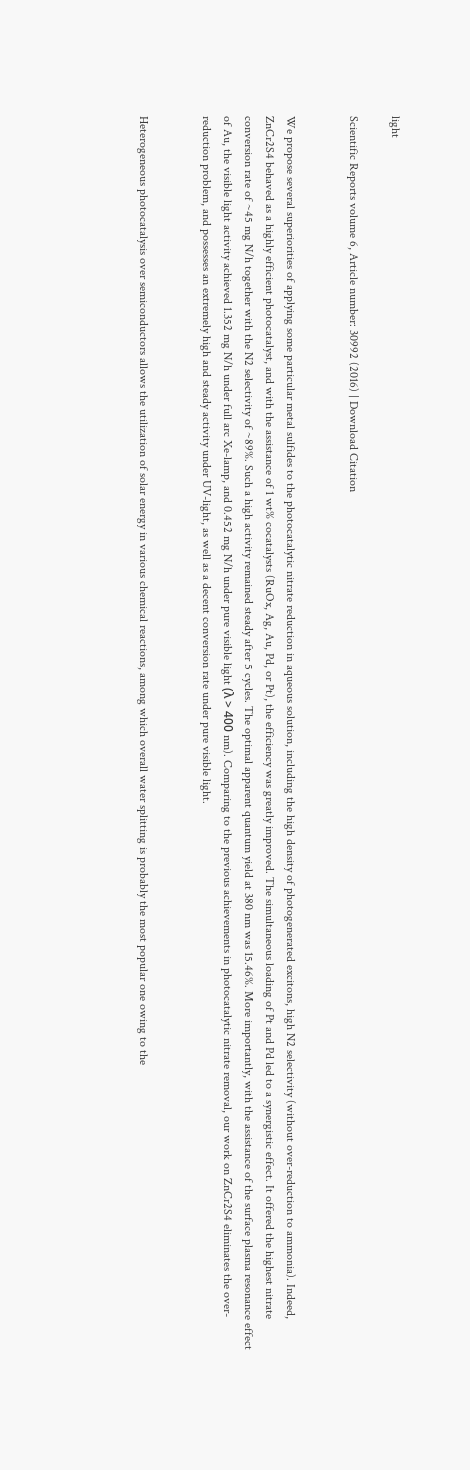light

Scientific Reports volume 6, Article number: 30992 (2016) | Download Citation


We propose several superiorities of applying some particular metal sulfides to the photocatalytic nitrate reduction in aqueous solution, including the high density of photogenerated excitons, high N2 selectivity (without over-reduction to ammonia). Indeed, ZnCr2S4 behaved as a highly efficient photocatalyst, and with the assistance of 1 wt% cocatalysts (RuOx, Ag, Au, Pd, or Pt), the efficiency was greatly improved. The simultaneous loading of Pt and Pd led to a synergistic effect. It offered the highest nitrate conversion rate of ~45 mg N/h together with the N2 selectivity of ~89%. Such a high activity remained steady after 5 cycles. The optimal apparent quantum yield at 380 nm was 15.46%. More importantly, with the assistance of the surface plasma resonance effect of Au, the visible light activity achieved 1.352 mg N/h under full arc Xe-lamp, and 0.452 mg N/h under pure visible light (λ > 400 nm). Comparing to the previous achievements in photocatalytic nitrate removal, our work on ZnCr2S4 eliminates the over-reduction problem, and possesses an extremely high and steady activity under UV-light, as well as a decent conversion rate under pure visible light.


Heterogeneous photocatalysis over semiconductors allows the utilization of solar energy in various chemical reactions, among which overall water splitting is probably the most popular one owing to the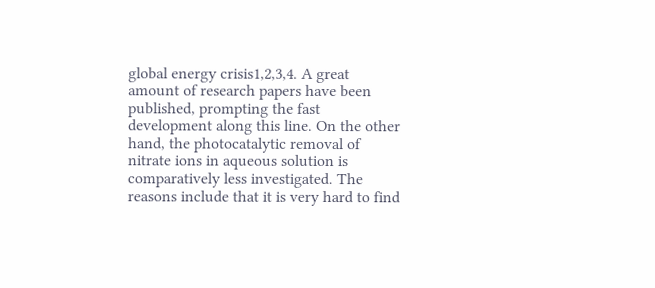global energy crisis1,2,3,4. A great amount of research papers have been published, prompting the fast development along this line. On the other hand, the photocatalytic removal of nitrate ions in aqueous solution is comparatively less investigated. The reasons include that it is very hard to find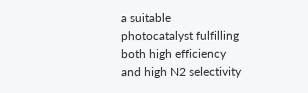a suitable photocatalyst fulfilling both high efficiency and high N2 selectivity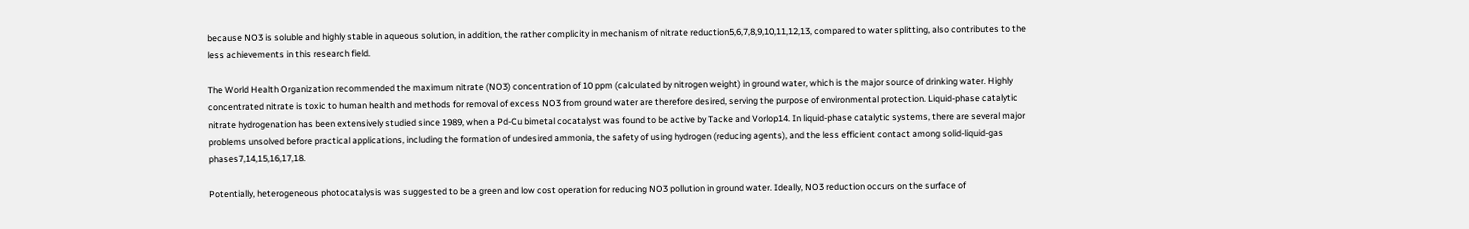because NO3 is soluble and highly stable in aqueous solution, in addition, the rather complicity in mechanism of nitrate reduction5,6,7,8,9,10,11,12,13, compared to water splitting, also contributes to the less achievements in this research field.

The World Health Organization recommended the maximum nitrate (NO3) concentration of 10 ppm (calculated by nitrogen weight) in ground water, which is the major source of drinking water. Highly concentrated nitrate is toxic to human health and methods for removal of excess NO3 from ground water are therefore desired, serving the purpose of environmental protection. Liquid-phase catalytic nitrate hydrogenation has been extensively studied since 1989, when a Pd-Cu bimetal cocatalyst was found to be active by Tacke and Vorlop14. In liquid-phase catalytic systems, there are several major problems unsolved before practical applications, including the formation of undesired ammonia, the safety of using hydrogen (reducing agents), and the less efficient contact among solid-liquid-gas phases7,14,15,16,17,18.

Potentially, heterogeneous photocatalysis was suggested to be a green and low cost operation for reducing NO3 pollution in ground water. Ideally, NO3 reduction occurs on the surface of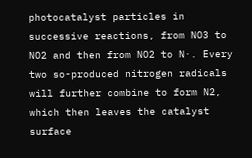photocatalyst particles in successive reactions, from NO3 to NO2 and then from NO2 to N·. Every two so-produced nitrogen radicals will further combine to form N2, which then leaves the catalyst surface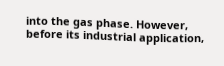into the gas phase. However, before its industrial application,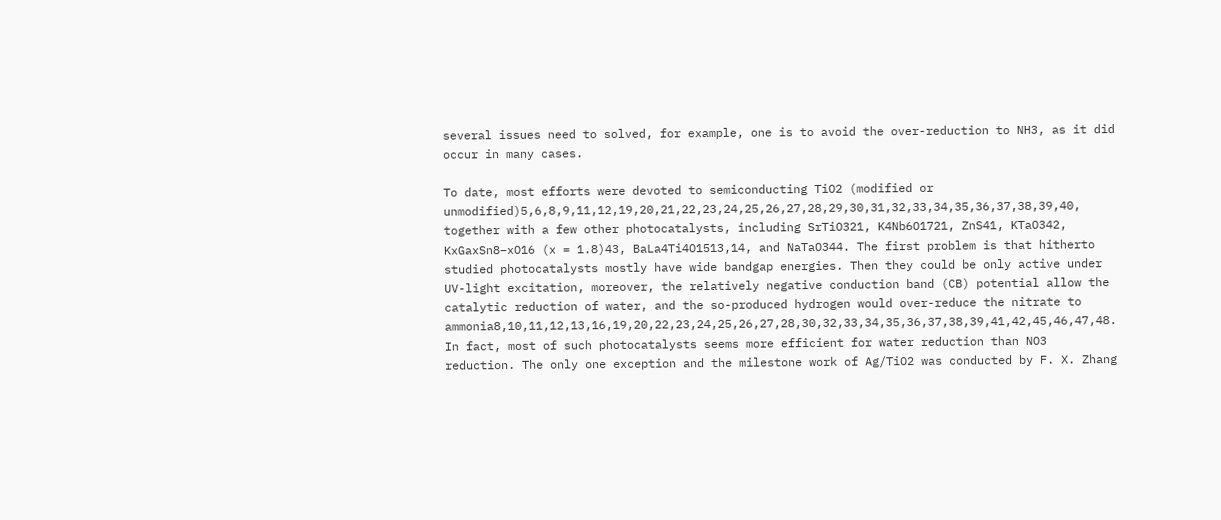several issues need to solved, for example, one is to avoid the over-reduction to NH3, as it did occur in many cases.

To date, most efforts were devoted to semiconducting TiO2 (modified or unmodified)5,6,8,9,11,12,19,20,21,22,23,24,25,26,27,28,29,30,31,32,33,34,35,36,37,38,39,40, together with a few other photocatalysts, including SrTiO321, K4Nb6O1721, ZnS41, KTaO342, KxGaxSn8−xO16 (x = 1.8)43, BaLa4Ti4O1513,14, and NaTaO344. The first problem is that hitherto studied photocatalysts mostly have wide bandgap energies. Then they could be only active under UV-light excitation, moreover, the relatively negative conduction band (CB) potential allow the catalytic reduction of water, and the so-produced hydrogen would over-reduce the nitrate to ammonia8,10,11,12,13,16,19,20,22,23,24,25,26,27,28,30,32,33,34,35,36,37,38,39,41,42,45,46,47,48. In fact, most of such photocatalysts seems more efficient for water reduction than NO3 reduction. The only one exception and the milestone work of Ag/TiO2 was conducted by F. X. Zhang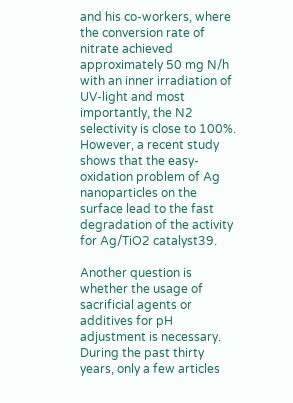and his co-workers, where the conversion rate of nitrate achieved approximately 50 mg N/h with an inner irradiation of UV-light and most importantly, the N2 selectivity is close to 100%. However, a recent study shows that the easy-oxidation problem of Ag nanoparticles on the surface lead to the fast degradation of the activity for Ag/TiO2 catalyst39.

Another question is whether the usage of sacrificial agents or additives for pH adjustment is necessary. During the past thirty years, only a few articles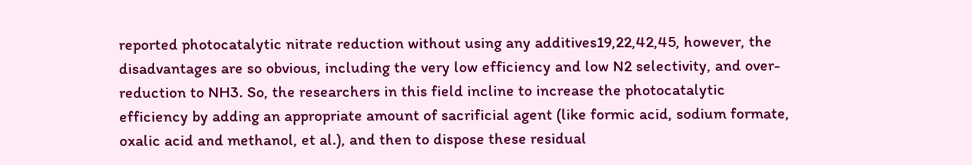reported photocatalytic nitrate reduction without using any additives19,22,42,45, however, the disadvantages are so obvious, including the very low efficiency and low N2 selectivity, and over-reduction to NH3. So, the researchers in this field incline to increase the photocatalytic efficiency by adding an appropriate amount of sacrificial agent (like formic acid, sodium formate, oxalic acid and methanol, et al.), and then to dispose these residual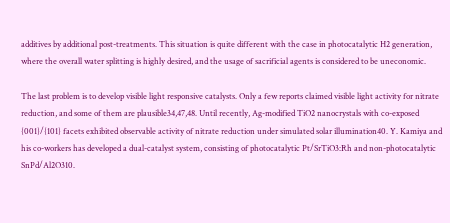additives by additional post-treatments. This situation is quite different with the case in photocatalytic H2 generation, where the overall water splitting is highly desired, and the usage of sacrificial agents is considered to be uneconomic.

The last problem is to develop visible light responsive catalysts. Only a few reports claimed visible light activity for nitrate reduction, and some of them are plausible34,47,48. Until recently, Ag-modified TiO2 nanocrystals with co-exposed {001}/{101} facets exhibited observable activity of nitrate reduction under simulated solar illumination40. Y. Kamiya and his co-workers has developed a dual-catalyst system, consisting of photocatalytic Pt/SrTiO3:Rh and non-photocatalytic SnPd/Al2O310.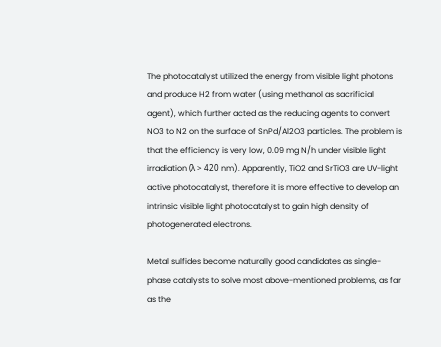The photocatalyst utilized the energy from visible light photons and produce H2 from water (using methanol as sacrificial agent), which further acted as the reducing agents to convert NO3 to N2 on the surface of SnPd/Al2O3 particles. The problem is that the efficiency is very low, 0.09 mg N/h under visible light irradiation (λ > 420 nm). Apparently, TiO2 and SrTiO3 are UV-light active photocatalyst, therefore it is more effective to develop an intrinsic visible light photocatalyst to gain high density of photogenerated electrons.

Metal sulfides become naturally good candidates as single-phase catalysts to solve most above-mentioned problems, as far as the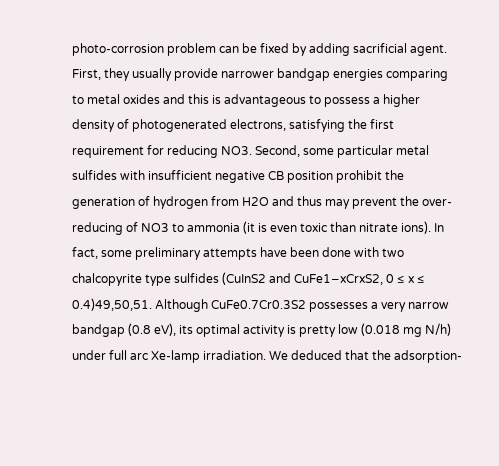photo-corrosion problem can be fixed by adding sacrificial agent. First, they usually provide narrower bandgap energies comparing to metal oxides and this is advantageous to possess a higher density of photogenerated electrons, satisfying the first requirement for reducing NO3. Second, some particular metal sulfides with insufficient negative CB position prohibit the generation of hydrogen from H2O and thus may prevent the over-reducing of NO3 to ammonia (it is even toxic than nitrate ions). In fact, some preliminary attempts have been done with two chalcopyrite type sulfides (CuInS2 and CuFe1−xCrxS2, 0 ≤ x ≤ 0.4)49,50,51. Although CuFe0.7Cr0.3S2 possesses a very narrow bandgap (0.8 eV), its optimal activity is pretty low (0.018 mg N/h) under full arc Xe-lamp irradiation. We deduced that the adsorption-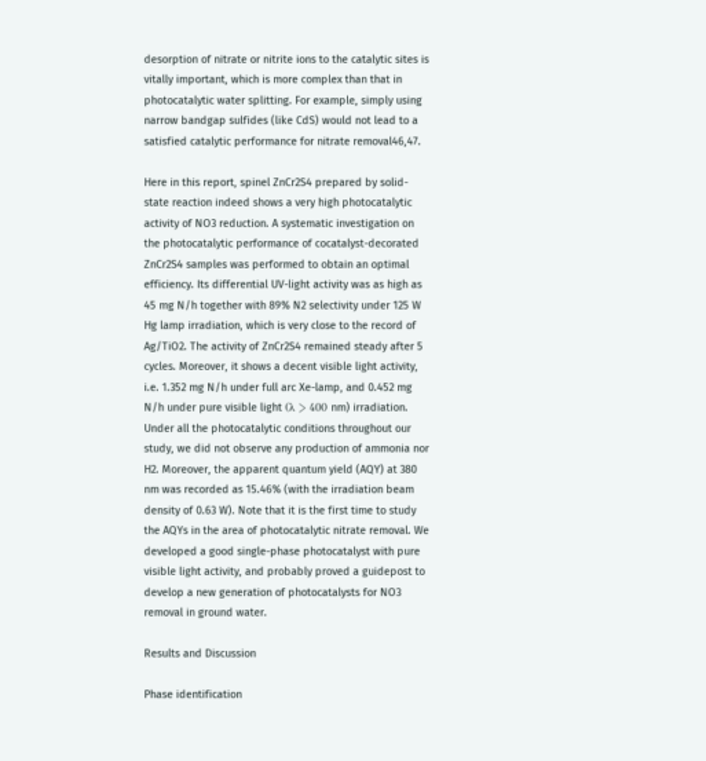desorption of nitrate or nitrite ions to the catalytic sites is vitally important, which is more complex than that in photocatalytic water splitting. For example, simply using narrow bandgap sulfides (like CdS) would not lead to a satisfied catalytic performance for nitrate removal46,47.

Here in this report, spinel ZnCr2S4 prepared by solid-state reaction indeed shows a very high photocatalytic activity of NO3 reduction. A systematic investigation on the photocatalytic performance of cocatalyst-decorated ZnCr2S4 samples was performed to obtain an optimal efficiency. Its differential UV-light activity was as high as 45 mg N/h together with 89% N2 selectivity under 125 W Hg lamp irradiation, which is very close to the record of Ag/TiO2. The activity of ZnCr2S4 remained steady after 5 cycles. Moreover, it shows a decent visible light activity, i.e. 1.352 mg N/h under full arc Xe-lamp, and 0.452 mg N/h under pure visible light (λ > 400 nm) irradiation. Under all the photocatalytic conditions throughout our study, we did not observe any production of ammonia nor H2. Moreover, the apparent quantum yield (AQY) at 380 nm was recorded as 15.46% (with the irradiation beam density of 0.63 W). Note that it is the first time to study the AQYs in the area of photocatalytic nitrate removal. We developed a good single-phase photocatalyst with pure visible light activity, and probably proved a guidepost to develop a new generation of photocatalysts for NO3 removal in ground water.

Results and Discussion

Phase identification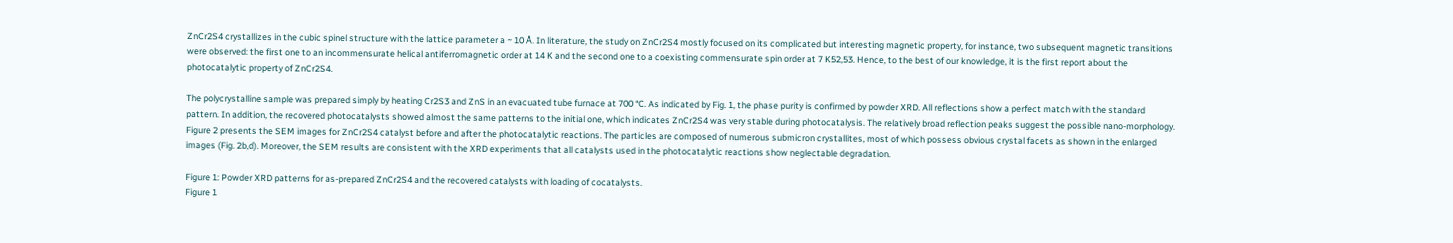ZnCr2S4 crystallizes in the cubic spinel structure with the lattice parameter a ~ 10 Å. In literature, the study on ZnCr2S4 mostly focused on its complicated but interesting magnetic property, for instance, two subsequent magnetic transitions were observed: the first one to an incommensurate helical antiferromagnetic order at 14 K and the second one to a coexisting commensurate spin order at 7 K52,53. Hence, to the best of our knowledge, it is the first report about the photocatalytic property of ZnCr2S4.

The polycrystalline sample was prepared simply by heating Cr2S3 and ZnS in an evacuated tube furnace at 700 °C. As indicated by Fig. 1, the phase purity is confirmed by powder XRD. All reflections show a perfect match with the standard pattern. In addition, the recovered photocatalysts showed almost the same patterns to the initial one, which indicates ZnCr2S4 was very stable during photocatalysis. The relatively broad reflection peaks suggest the possible nano-morphology. Figure 2 presents the SEM images for ZnCr2S4 catalyst before and after the photocatalytic reactions. The particles are composed of numerous submicron crystallites, most of which possess obvious crystal facets as shown in the enlarged images (Fig. 2b,d). Moreover, the SEM results are consistent with the XRD experiments that all catalysts used in the photocatalytic reactions show neglectable degradation.

Figure 1: Powder XRD patterns for as-prepared ZnCr2S4 and the recovered catalysts with loading of cocatalysts.
Figure 1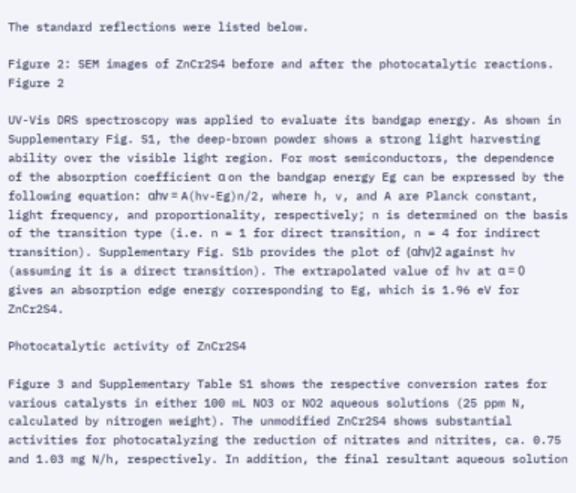The standard reflections were listed below.

Figure 2: SEM images of ZnCr2S4 before and after the photocatalytic reactions.
Figure 2

UV-Vis DRS spectroscopy was applied to evaluate its bandgap energy. As shown in Supplementary Fig. S1, the deep-brown powder shows a strong light harvesting ability over the visible light region. For most semiconductors, the dependence of the absorption coefficient α on the bandgap energy Eg can be expressed by the following equation: αhv = A(hv-Eg)n/2, where h, v, and A are Planck constant, light frequency, and proportionality, respectively; n is determined on the basis of the transition type (i.e. n = 1 for direct transition, n = 4 for indirect transition). Supplementary Fig. S1b provides the plot of (αhv)2 against hv (assuming it is a direct transition). The extrapolated value of hv at α = 0 gives an absorption edge energy corresponding to Eg, which is 1.96 eV for ZnCr2S4.

Photocatalytic activity of ZnCr2S4

Figure 3 and Supplementary Table S1 shows the respective conversion rates for various catalysts in either 100 mL NO3 or NO2 aqueous solutions (25 ppm N, calculated by nitrogen weight). The unmodified ZnCr2S4 shows substantial activities for photocatalyzing the reduction of nitrates and nitrites, ca. 0.75 and 1.03 mg N/h, respectively. In addition, the final resultant aqueous solution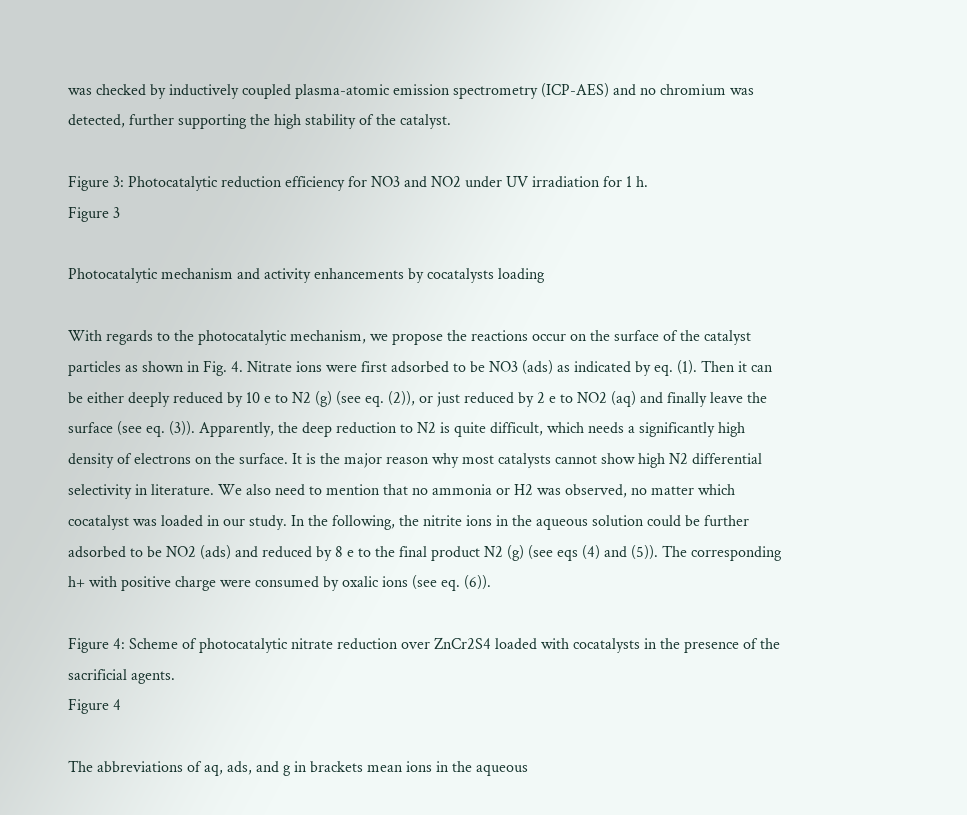was checked by inductively coupled plasma-atomic emission spectrometry (ICP-AES) and no chromium was detected, further supporting the high stability of the catalyst.

Figure 3: Photocatalytic reduction efficiency for NO3 and NO2 under UV irradiation for 1 h.
Figure 3

Photocatalytic mechanism and activity enhancements by cocatalysts loading

With regards to the photocatalytic mechanism, we propose the reactions occur on the surface of the catalyst particles as shown in Fig. 4. Nitrate ions were first adsorbed to be NO3 (ads) as indicated by eq. (1). Then it can be either deeply reduced by 10 e to N2 (g) (see eq. (2)), or just reduced by 2 e to NO2 (aq) and finally leave the surface (see eq. (3)). Apparently, the deep reduction to N2 is quite difficult, which needs a significantly high density of electrons on the surface. It is the major reason why most catalysts cannot show high N2 differential selectivity in literature. We also need to mention that no ammonia or H2 was observed, no matter which cocatalyst was loaded in our study. In the following, the nitrite ions in the aqueous solution could be further adsorbed to be NO2 (ads) and reduced by 8 e to the final product N2 (g) (see eqs (4) and (5)). The corresponding h+ with positive charge were consumed by oxalic ions (see eq. (6)).

Figure 4: Scheme of photocatalytic nitrate reduction over ZnCr2S4 loaded with cocatalysts in the presence of the sacrificial agents.
Figure 4

The abbreviations of aq, ads, and g in brackets mean ions in the aqueous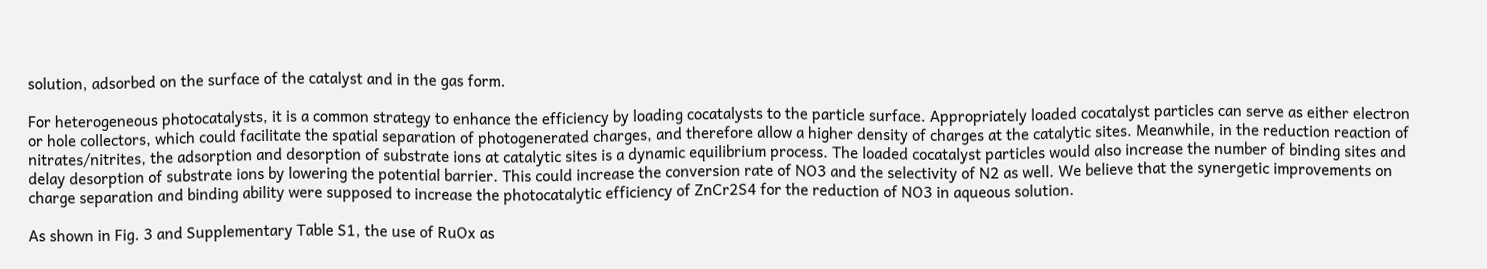solution, adsorbed on the surface of the catalyst and in the gas form.

For heterogeneous photocatalysts, it is a common strategy to enhance the efficiency by loading cocatalysts to the particle surface. Appropriately loaded cocatalyst particles can serve as either electron or hole collectors, which could facilitate the spatial separation of photogenerated charges, and therefore allow a higher density of charges at the catalytic sites. Meanwhile, in the reduction reaction of nitrates/nitrites, the adsorption and desorption of substrate ions at catalytic sites is a dynamic equilibrium process. The loaded cocatalyst particles would also increase the number of binding sites and delay desorption of substrate ions by lowering the potential barrier. This could increase the conversion rate of NO3 and the selectivity of N2 as well. We believe that the synergetic improvements on charge separation and binding ability were supposed to increase the photocatalytic efficiency of ZnCr2S4 for the reduction of NO3 in aqueous solution.

As shown in Fig. 3 and Supplementary Table S1, the use of RuOx as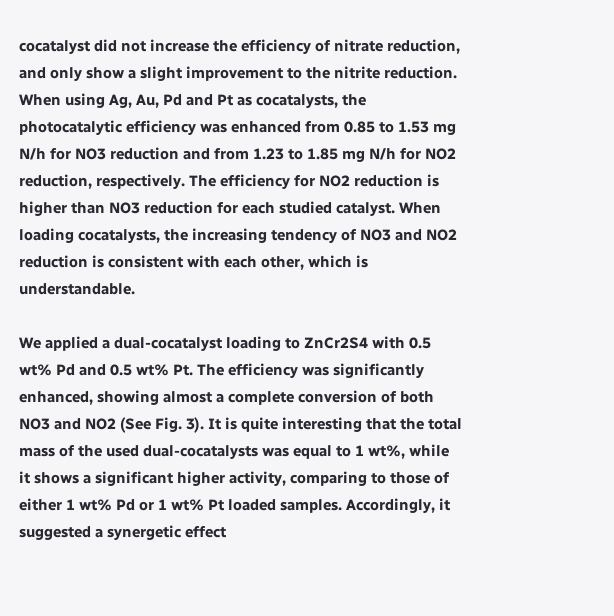cocatalyst did not increase the efficiency of nitrate reduction, and only show a slight improvement to the nitrite reduction. When using Ag, Au, Pd and Pt as cocatalysts, the photocatalytic efficiency was enhanced from 0.85 to 1.53 mg N/h for NO3 reduction and from 1.23 to 1.85 mg N/h for NO2 reduction, respectively. The efficiency for NO2 reduction is higher than NO3 reduction for each studied catalyst. When loading cocatalysts, the increasing tendency of NO3 and NO2 reduction is consistent with each other, which is understandable.

We applied a dual-cocatalyst loading to ZnCr2S4 with 0.5 wt% Pd and 0.5 wt% Pt. The efficiency was significantly enhanced, showing almost a complete conversion of both NO3 and NO2 (See Fig. 3). It is quite interesting that the total mass of the used dual-cocatalysts was equal to 1 wt%, while it shows a significant higher activity, comparing to those of either 1 wt% Pd or 1 wt% Pt loaded samples. Accordingly, it suggested a synergetic effect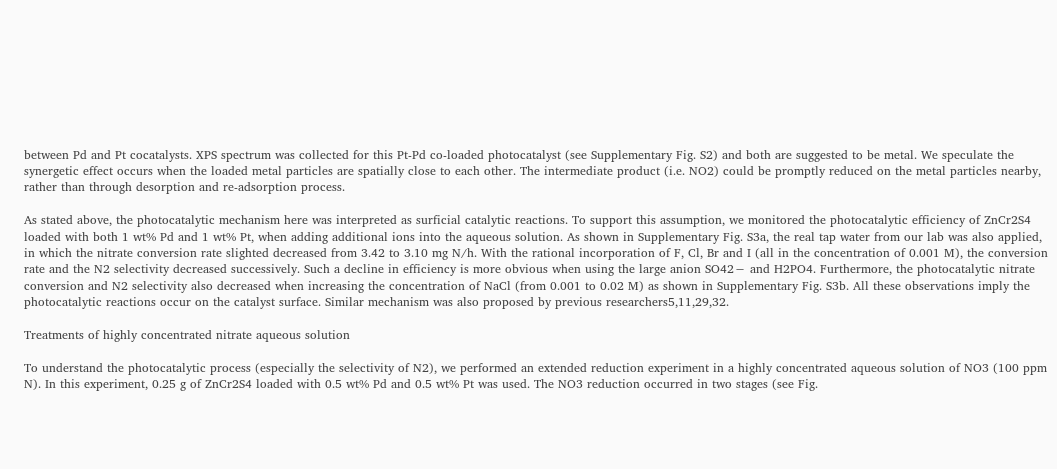between Pd and Pt cocatalysts. XPS spectrum was collected for this Pt-Pd co-loaded photocatalyst (see Supplementary Fig. S2) and both are suggested to be metal. We speculate the synergetic effect occurs when the loaded metal particles are spatially close to each other. The intermediate product (i.e. NO2) could be promptly reduced on the metal particles nearby, rather than through desorption and re-adsorption process.

As stated above, the photocatalytic mechanism here was interpreted as surficial catalytic reactions. To support this assumption, we monitored the photocatalytic efficiency of ZnCr2S4 loaded with both 1 wt% Pd and 1 wt% Pt, when adding additional ions into the aqueous solution. As shown in Supplementary Fig. S3a, the real tap water from our lab was also applied, in which the nitrate conversion rate slighted decreased from 3.42 to 3.10 mg N/h. With the rational incorporation of F, Cl, Br and I (all in the concentration of 0.001 M), the conversion rate and the N2 selectivity decreased successively. Such a decline in efficiency is more obvious when using the large anion SO42− and H2PO4. Furthermore, the photocatalytic nitrate conversion and N2 selectivity also decreased when increasing the concentration of NaCl (from 0.001 to 0.02 M) as shown in Supplementary Fig. S3b. All these observations imply the photocatalytic reactions occur on the catalyst surface. Similar mechanism was also proposed by previous researchers5,11,29,32.

Treatments of highly concentrated nitrate aqueous solution

To understand the photocatalytic process (especially the selectivity of N2), we performed an extended reduction experiment in a highly concentrated aqueous solution of NO3 (100 ppm N). In this experiment, 0.25 g of ZnCr2S4 loaded with 0.5 wt% Pd and 0.5 wt% Pt was used. The NO3 reduction occurred in two stages (see Fig.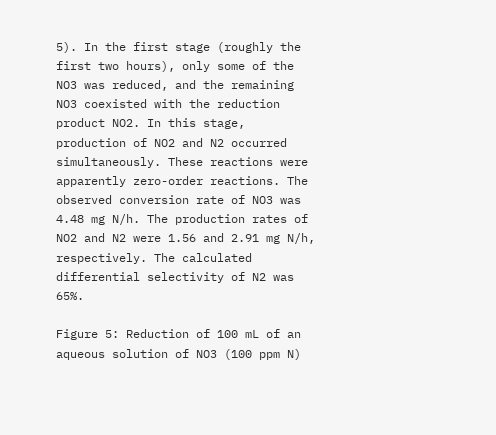5). In the first stage (roughly the first two hours), only some of the NO3 was reduced, and the remaining NO3 coexisted with the reduction product NO2. In this stage, production of NO2 and N2 occurred simultaneously. These reactions were apparently zero-order reactions. The observed conversion rate of NO3 was 4.48 mg N/h. The production rates of NO2 and N2 were 1.56 and 2.91 mg N/h, respectively. The calculated differential selectivity of N2 was 65%.

Figure 5: Reduction of 100 mL of an aqueous solution of NO3 (100 ppm N)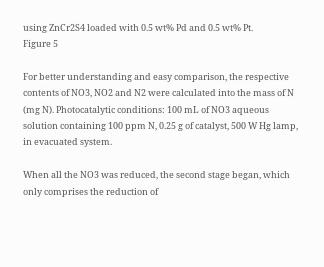using ZnCr2S4 loaded with 0.5 wt% Pd and 0.5 wt% Pt.
Figure 5

For better understanding and easy comparison, the respective contents of NO3, NO2 and N2 were calculated into the mass of N (mg N). Photocatalytic conditions: 100 mL of NO3 aqueous solution containing 100 ppm N, 0.25 g of catalyst, 500 W Hg lamp, in evacuated system.

When all the NO3 was reduced, the second stage began, which only comprises the reduction of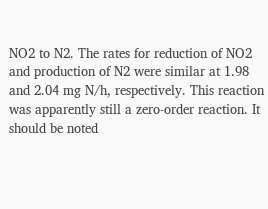NO2 to N2. The rates for reduction of NO2 and production of N2 were similar at 1.98 and 2.04 mg N/h, respectively. This reaction was apparently still a zero-order reaction. It should be noted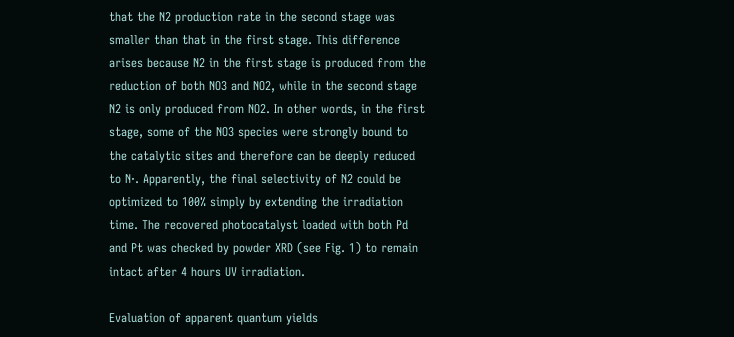that the N2 production rate in the second stage was smaller than that in the first stage. This difference arises because N2 in the first stage is produced from the reduction of both NO3 and NO2, while in the second stage N2 is only produced from NO2. In other words, in the first stage, some of the NO3 species were strongly bound to the catalytic sites and therefore can be deeply reduced to N·. Apparently, the final selectivity of N2 could be optimized to 100% simply by extending the irradiation time. The recovered photocatalyst loaded with both Pd and Pt was checked by powder XRD (see Fig. 1) to remain intact after 4 hours UV irradiation.

Evaluation of apparent quantum yields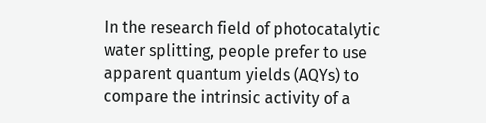In the research field of photocatalytic water splitting, people prefer to use apparent quantum yields (AQYs) to compare the intrinsic activity of a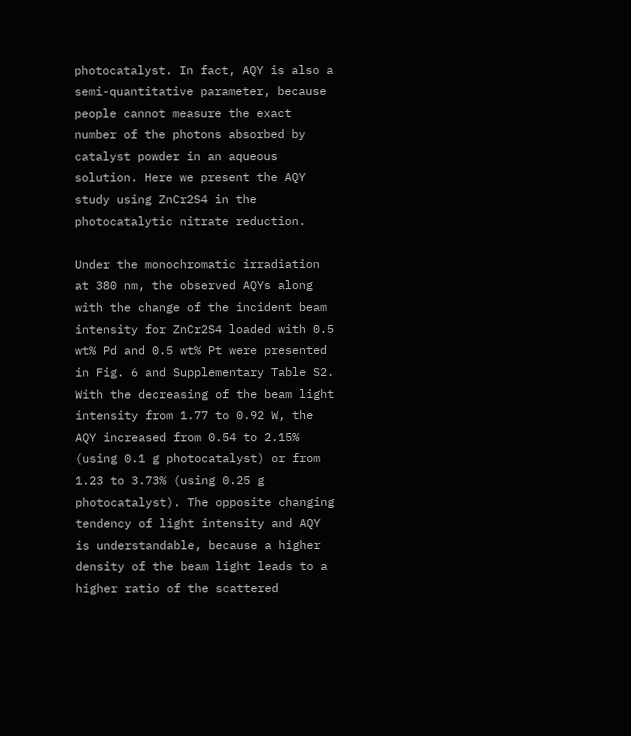photocatalyst. In fact, AQY is also a semi-quantitative parameter, because people cannot measure the exact number of the photons absorbed by catalyst powder in an aqueous solution. Here we present the AQY study using ZnCr2S4 in the photocatalytic nitrate reduction.

Under the monochromatic irradiation at 380 nm, the observed AQYs along with the change of the incident beam intensity for ZnCr2S4 loaded with 0.5 wt% Pd and 0.5 wt% Pt were presented in Fig. 6 and Supplementary Table S2. With the decreasing of the beam light intensity from 1.77 to 0.92 W, the AQY increased from 0.54 to 2.15% (using 0.1 g photocatalyst) or from 1.23 to 3.73% (using 0.25 g photocatalyst). The opposite changing tendency of light intensity and AQY is understandable, because a higher density of the beam light leads to a higher ratio of the scattered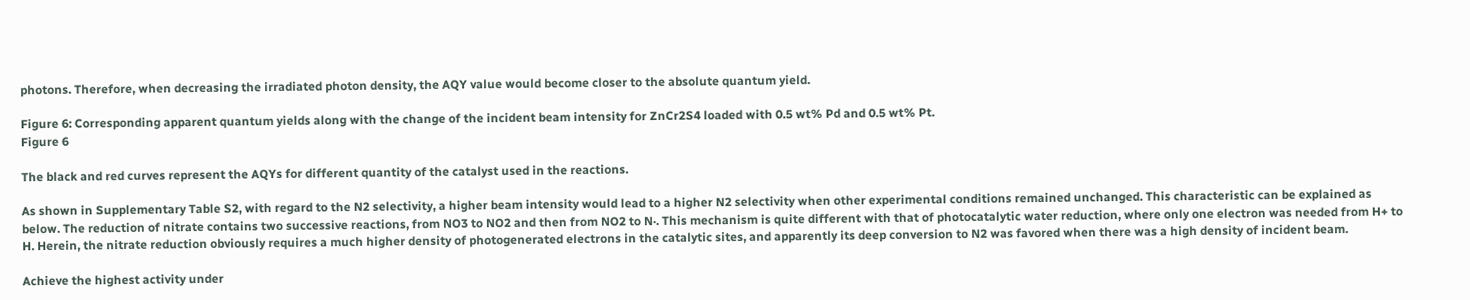photons. Therefore, when decreasing the irradiated photon density, the AQY value would become closer to the absolute quantum yield.

Figure 6: Corresponding apparent quantum yields along with the change of the incident beam intensity for ZnCr2S4 loaded with 0.5 wt% Pd and 0.5 wt% Pt.
Figure 6

The black and red curves represent the AQYs for different quantity of the catalyst used in the reactions.

As shown in Supplementary Table S2, with regard to the N2 selectivity, a higher beam intensity would lead to a higher N2 selectivity when other experimental conditions remained unchanged. This characteristic can be explained as below. The reduction of nitrate contains two successive reactions, from NO3 to NO2 and then from NO2 to N·. This mechanism is quite different with that of photocatalytic water reduction, where only one electron was needed from H+ to H. Herein, the nitrate reduction obviously requires a much higher density of photogenerated electrons in the catalytic sites, and apparently its deep conversion to N2 was favored when there was a high density of incident beam.

Achieve the highest activity under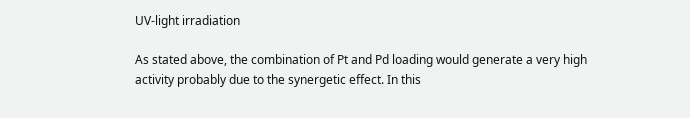UV-light irradiation

As stated above, the combination of Pt and Pd loading would generate a very high activity probably due to the synergetic effect. In this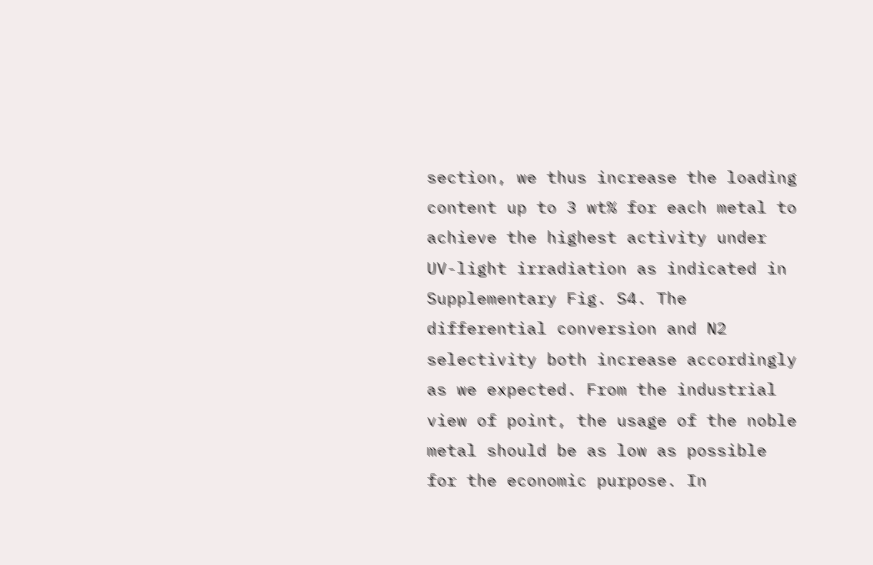section, we thus increase the loading content up to 3 wt% for each metal to achieve the highest activity under UV-light irradiation as indicated in Supplementary Fig. S4. The differential conversion and N2 selectivity both increase accordingly as we expected. From the industrial view of point, the usage of the noble metal should be as low as possible for the economic purpose. In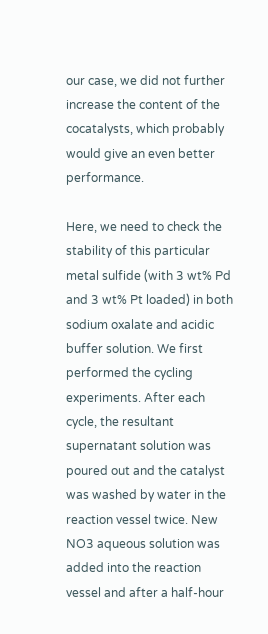our case, we did not further increase the content of the cocatalysts, which probably would give an even better performance.

Here, we need to check the stability of this particular metal sulfide (with 3 wt% Pd and 3 wt% Pt loaded) in both sodium oxalate and acidic buffer solution. We first performed the cycling experiments. After each cycle, the resultant supernatant solution was poured out and the catalyst was washed by water in the reaction vessel twice. New NO3 aqueous solution was added into the reaction vessel and after a half-hour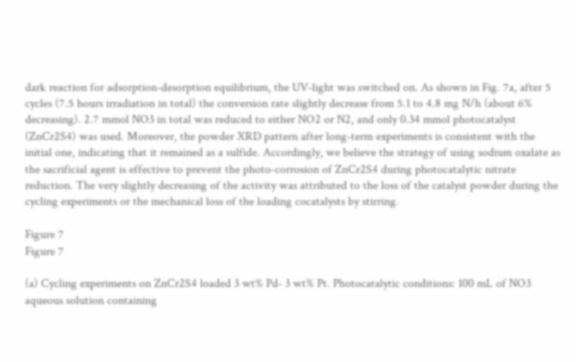dark reaction for adsorption-desorption equilibrium, the UV-light was switched on. As shown in Fig. 7a, after 5 cycles (7.5 hours irradiation in total) the conversion rate slightly decrease from 5.1 to 4.8 mg N/h (about 6% decreasing). 2.7 mmol NO3 in total was reduced to either NO2 or N2, and only 0.34 mmol photocatalyst (ZnCr2S4) was used. Moreover, the powder XRD pattern after long-term experiments is consistent with the initial one, indicating that it remained as a sulfide. Accordingly, we believe the strategy of using sodium oxalate as the sacrificial agent is effective to prevent the photo-corrosion of ZnCr2S4 during photocatalytic nitrate reduction. The very slightly decreasing of the activity was attributed to the loss of the catalyst powder during the cycling experiments or the mechanical loss of the loading cocatalysts by stirring.

Figure 7
Figure 7

(a) Cycling experiments on ZnCr2S4 loaded 3 wt% Pd- 3 wt% Pt. Photocatalytic conditions: 100 mL of NO3 aqueous solution containing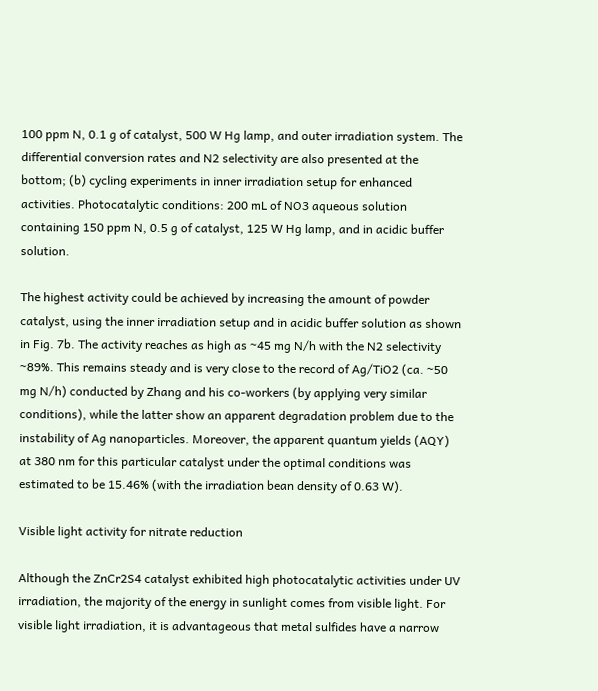100 ppm N, 0.1 g of catalyst, 500 W Hg lamp, and outer irradiation system. The differential conversion rates and N2 selectivity are also presented at the bottom; (b) cycling experiments in inner irradiation setup for enhanced activities. Photocatalytic conditions: 200 mL of NO3 aqueous solution containing 150 ppm N, 0.5 g of catalyst, 125 W Hg lamp, and in acidic buffer solution.

The highest activity could be achieved by increasing the amount of powder catalyst, using the inner irradiation setup and in acidic buffer solution as shown in Fig. 7b. The activity reaches as high as ~45 mg N/h with the N2 selectivity ~89%. This remains steady and is very close to the record of Ag/TiO2 (ca. ~50 mg N/h) conducted by Zhang and his co-workers (by applying very similar conditions), while the latter show an apparent degradation problem due to the instability of Ag nanoparticles. Moreover, the apparent quantum yields (AQY) at 380 nm for this particular catalyst under the optimal conditions was estimated to be 15.46% (with the irradiation bean density of 0.63 W).

Visible light activity for nitrate reduction

Although the ZnCr2S4 catalyst exhibited high photocatalytic activities under UV irradiation, the majority of the energy in sunlight comes from visible light. For visible light irradiation, it is advantageous that metal sulfides have a narrow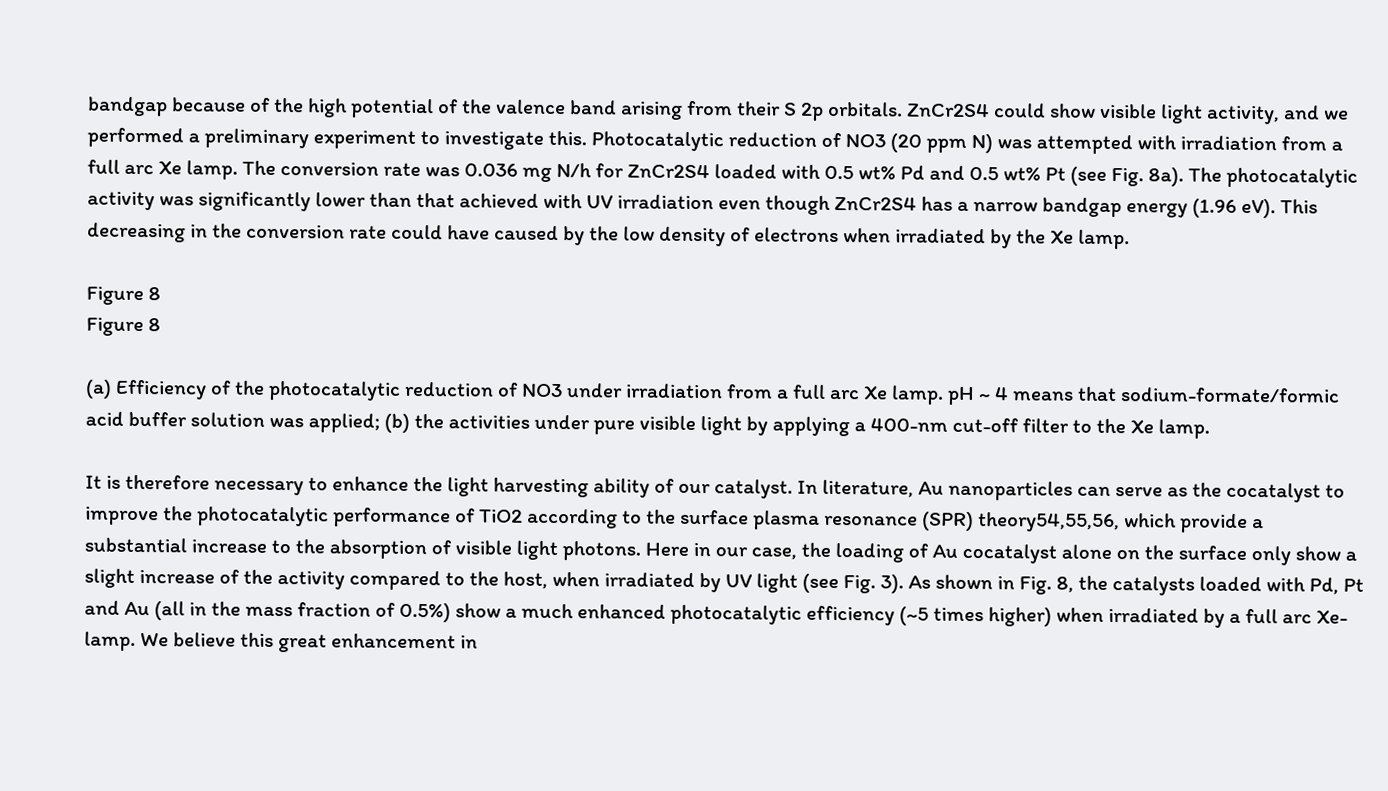bandgap because of the high potential of the valence band arising from their S 2p orbitals. ZnCr2S4 could show visible light activity, and we performed a preliminary experiment to investigate this. Photocatalytic reduction of NO3 (20 ppm N) was attempted with irradiation from a full arc Xe lamp. The conversion rate was 0.036 mg N/h for ZnCr2S4 loaded with 0.5 wt% Pd and 0.5 wt% Pt (see Fig. 8a). The photocatalytic activity was significantly lower than that achieved with UV irradiation even though ZnCr2S4 has a narrow bandgap energy (1.96 eV). This decreasing in the conversion rate could have caused by the low density of electrons when irradiated by the Xe lamp.

Figure 8
Figure 8

(a) Efficiency of the photocatalytic reduction of NO3 under irradiation from a full arc Xe lamp. pH ~ 4 means that sodium-formate/formic acid buffer solution was applied; (b) the activities under pure visible light by applying a 400-nm cut-off filter to the Xe lamp.

It is therefore necessary to enhance the light harvesting ability of our catalyst. In literature, Au nanoparticles can serve as the cocatalyst to improve the photocatalytic performance of TiO2 according to the surface plasma resonance (SPR) theory54,55,56, which provide a substantial increase to the absorption of visible light photons. Here in our case, the loading of Au cocatalyst alone on the surface only show a slight increase of the activity compared to the host, when irradiated by UV light (see Fig. 3). As shown in Fig. 8, the catalysts loaded with Pd, Pt and Au (all in the mass fraction of 0.5%) show a much enhanced photocatalytic efficiency (~5 times higher) when irradiated by a full arc Xe-lamp. We believe this great enhancement in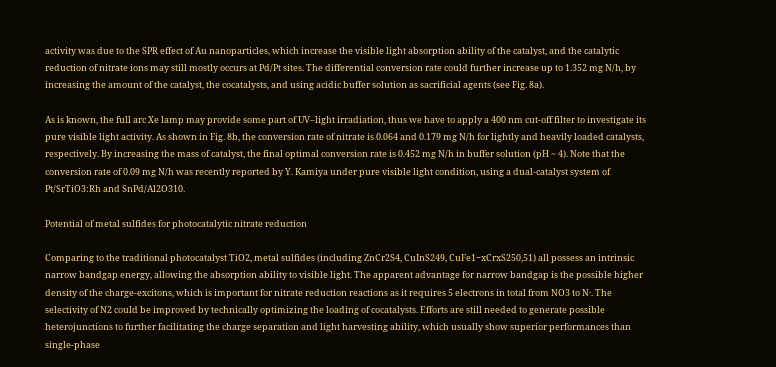activity was due to the SPR effect of Au nanoparticles, which increase the visible light absorption ability of the catalyst, and the catalytic reduction of nitrate ions may still mostly occurs at Pd/Pt sites. The differential conversion rate could further increase up to 1.352 mg N/h, by increasing the amount of the catalyst, the cocatalysts, and using acidic buffer solution as sacrificial agents (see Fig. 8a).

As is known, the full arc Xe lamp may provide some part of UV–light irradiation, thus we have to apply a 400 nm cut-off filter to investigate its pure visible light activity. As shown in Fig. 8b, the conversion rate of nitrate is 0.064 and 0.179 mg N/h for lightly and heavily loaded catalysts, respectively. By increasing the mass of catalyst, the final optimal conversion rate is 0.452 mg N/h in buffer solution (pH ~ 4). Note that the conversion rate of 0.09 mg N/h was recently reported by Y. Kamiya under pure visible light condition, using a dual-catalyst system of Pt/SrTiO3:Rh and SnPd/Al2O310.

Potential of metal sulfides for photocatalytic nitrate reduction

Comparing to the traditional photocatalyst TiO2, metal sulfides (including ZnCr2S4, CuInS249, CuFe1−xCrxS250,51) all possess an intrinsic narrow bandgap energy, allowing the absorption ability to visible light. The apparent advantage for narrow bandgap is the possible higher density of the charge-excitons, which is important for nitrate reduction reactions as it requires 5 electrons in total from NO3 to N·. The selectivity of N2 could be improved by technically optimizing the loading of cocatalysts. Efforts are still needed to generate possible heterojunctions to further facilitating the charge separation and light harvesting ability, which usually show superior performances than single-phase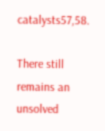catalysts57,58.

There still remains an unsolved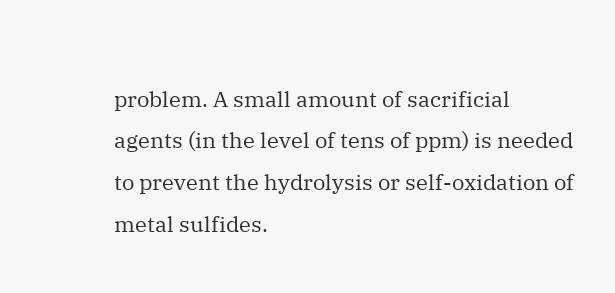problem. A small amount of sacrificial agents (in the level of tens of ppm) is needed to prevent the hydrolysis or self-oxidation of metal sulfides.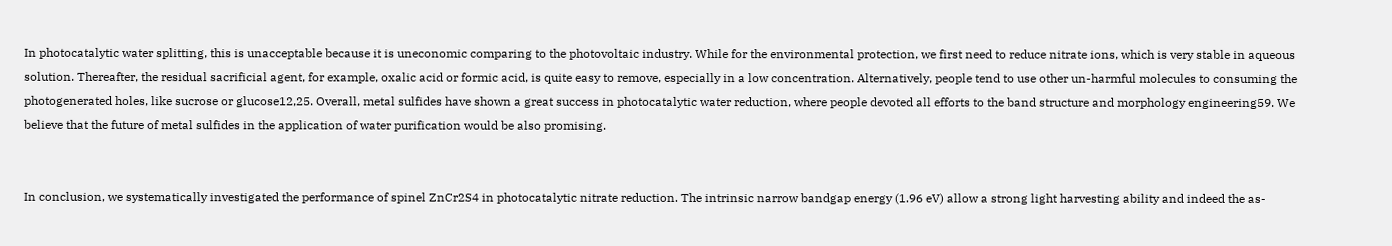In photocatalytic water splitting, this is unacceptable because it is uneconomic comparing to the photovoltaic industry. While for the environmental protection, we first need to reduce nitrate ions, which is very stable in aqueous solution. Thereafter, the residual sacrificial agent, for example, oxalic acid or formic acid, is quite easy to remove, especially in a low concentration. Alternatively, people tend to use other un-harmful molecules to consuming the photogenerated holes, like sucrose or glucose12,25. Overall, metal sulfides have shown a great success in photocatalytic water reduction, where people devoted all efforts to the band structure and morphology engineering59. We believe that the future of metal sulfides in the application of water purification would be also promising.


In conclusion, we systematically investigated the performance of spinel ZnCr2S4 in photocatalytic nitrate reduction. The intrinsic narrow bandgap energy (1.96 eV) allow a strong light harvesting ability and indeed the as-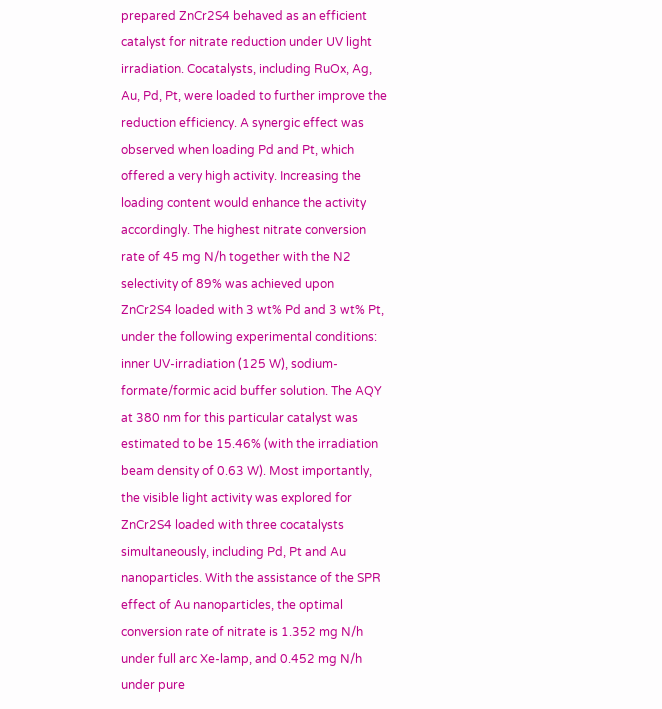prepared ZnCr2S4 behaved as an efficient catalyst for nitrate reduction under UV light irradiation. Cocatalysts, including RuOx, Ag, Au, Pd, Pt, were loaded to further improve the reduction efficiency. A synergic effect was observed when loading Pd and Pt, which offered a very high activity. Increasing the loading content would enhance the activity accordingly. The highest nitrate conversion rate of 45 mg N/h together with the N2 selectivity of 89% was achieved upon ZnCr2S4 loaded with 3 wt% Pd and 3 wt% Pt, under the following experimental conditions: inner UV-irradiation (125 W), sodium-formate/formic acid buffer solution. The AQY at 380 nm for this particular catalyst was estimated to be 15.46% (with the irradiation beam density of 0.63 W). Most importantly, the visible light activity was explored for ZnCr2S4 loaded with three cocatalysts simultaneously, including Pd, Pt and Au nanoparticles. With the assistance of the SPR effect of Au nanoparticles, the optimal conversion rate of nitrate is 1.352 mg N/h under full arc Xe-lamp, and 0.452 mg N/h under pure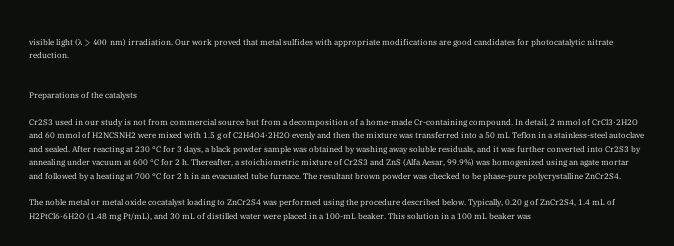visible light (λ > 400 nm) irradiation. Our work proved that metal sulfides with appropriate modifications are good candidates for photocatalytic nitrate reduction.


Preparations of the catalysts

Cr2S3 used in our study is not from commercial source but from a decomposition of a home-made Cr-containing compound. In detail, 2 mmol of CrCl3·2H2O and 60 mmol of H2NCSNH2 were mixed with 1.5 g of C2H4O4·2H2O evenly and then the mixture was transferred into a 50 mL Teflon in a stainless-steel autoclave and sealed. After reacting at 230 °C for 3 days, a black powder sample was obtained by washing away soluble residuals, and it was further converted into Cr2S3 by annealing under vacuum at 600 °C for 2 h. Thereafter, a stoichiometric mixture of Cr2S3 and ZnS (Alfa Aesar, 99.9%) was homogenized using an agate mortar and followed by a heating at 700 °C for 2 h in an evacuated tube furnace. The resultant brown powder was checked to be phase-pure polycrystalline ZnCr2S4.

The noble metal or metal oxide cocatalyst loading to ZnCr2S4 was performed using the procedure described below. Typically, 0.20 g of ZnCr2S4, 1.4 mL of H2PtCl6·6H2O (1.48 mg Pt/mL), and 30 mL of distilled water were placed in a 100-mL beaker. This solution in a 100 mL beaker was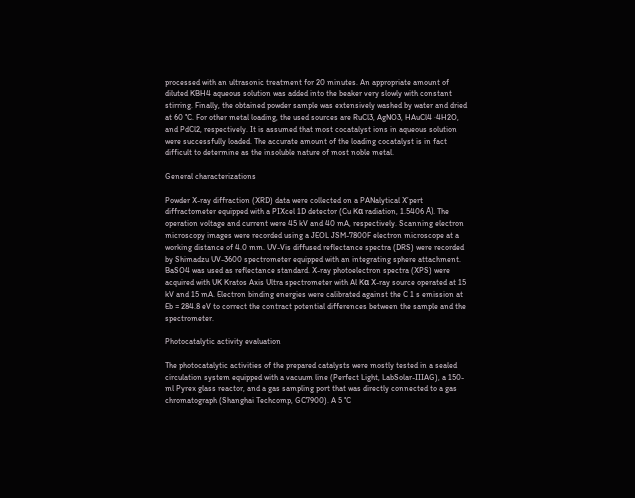processed with an ultrasonic treatment for 20 minutes. An appropriate amount of diluted KBH4 aqueous solution was added into the beaker very slowly with constant stirring. Finally, the obtained powder sample was extensively washed by water and dried at 60 °C. For other metal loading, the used sources are RuCl3, AgNO3, HAuCl4 ·4H2O, and PdCl2, respectively. It is assumed that most cocatalyst ions in aqueous solution were successfully loaded. The accurate amount of the loading cocatalyst is in fact difficult to determine as the insoluble nature of most noble metal.

General characterizations

Powder X-ray diffraction (XRD) data were collected on a PANalytical X’pert diffractometer equipped with a PIXcel 1D detector (Cu Kα radiation, 1.5406 Å). The operation voltage and current were 45 kV and 40 mA, respectively. Scanning electron microscopy images were recorded using a JEOL JSM-7800F electron microscope at a working distance of 4.0 mm. UV-Vis diffused reflectance spectra (DRS) were recorded by Shimadzu UV-3600 spectrometer equipped with an integrating sphere attachment. BaSO4 was used as reflectance standard. X-ray photoelectron spectra (XPS) were acquired with UK Kratos Axis Ultra spectrometer with Al Kα X-ray source operated at 15 kV and 15 mA. Electron binding energies were calibrated against the C 1 s emission at Eb = 284.8 eV to correct the contract potential differences between the sample and the spectrometer.

Photocatalytic activity evaluation

The photocatalytic activities of the prepared catalysts were mostly tested in a sealed circulation system equipped with a vacuum line (Perfect Light, LabSolar-IIIAG), a 150-ml Pyrex glass reactor, and a gas sampling port that was directly connected to a gas chromatograph (Shanghai Techcomp, GC7900). A 5 °C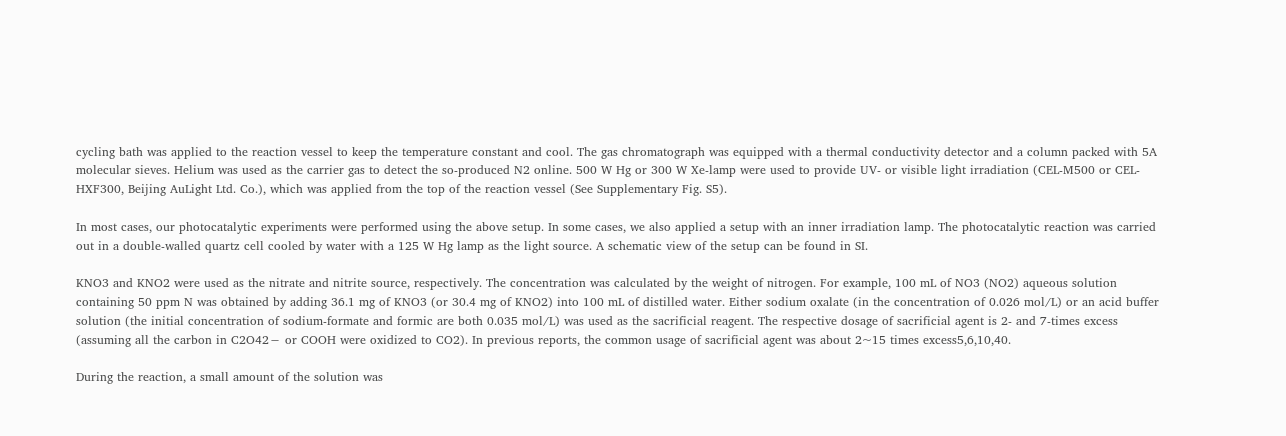cycling bath was applied to the reaction vessel to keep the temperature constant and cool. The gas chromatograph was equipped with a thermal conductivity detector and a column packed with 5A molecular sieves. Helium was used as the carrier gas to detect the so-produced N2 online. 500 W Hg or 300 W Xe-lamp were used to provide UV- or visible light irradiation (CEL-M500 or CEL-HXF300, Beijing AuLight Ltd. Co.), which was applied from the top of the reaction vessel (See Supplementary Fig. S5).

In most cases, our photocatalytic experiments were performed using the above setup. In some cases, we also applied a setup with an inner irradiation lamp. The photocatalytic reaction was carried out in a double-walled quartz cell cooled by water with a 125 W Hg lamp as the light source. A schematic view of the setup can be found in SI.

KNO3 and KNO2 were used as the nitrate and nitrite source, respectively. The concentration was calculated by the weight of nitrogen. For example, 100 mL of NO3 (NO2) aqueous solution containing 50 ppm N was obtained by adding 36.1 mg of KNO3 (or 30.4 mg of KNO2) into 100 mL of distilled water. Either sodium oxalate (in the concentration of 0.026 mol/L) or an acid buffer solution (the initial concentration of sodium-formate and formic are both 0.035 mol/L) was used as the sacrificial reagent. The respective dosage of sacrificial agent is 2- and 7-times excess (assuming all the carbon in C2O42− or COOH were oxidized to CO2). In previous reports, the common usage of sacrificial agent was about 2~15 times excess5,6,10,40.

During the reaction, a small amount of the solution was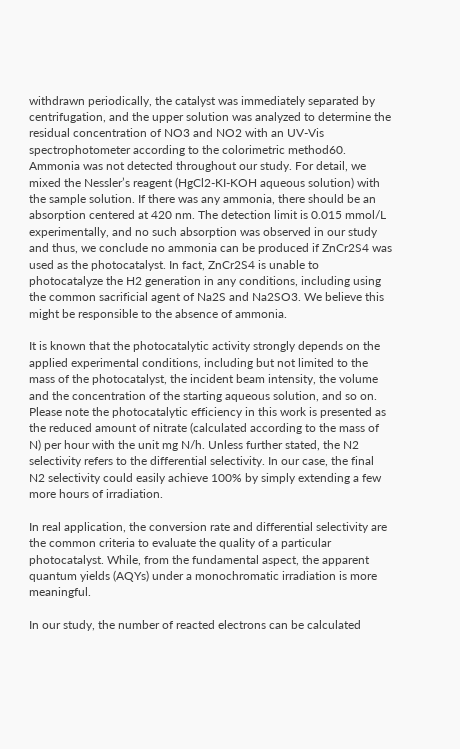withdrawn periodically, the catalyst was immediately separated by centrifugation, and the upper solution was analyzed to determine the residual concentration of NO3 and NO2 with an UV-Vis spectrophotometer according to the colorimetric method60. Ammonia was not detected throughout our study. For detail, we mixed the Nessler’s reagent (HgCl2-KI-KOH aqueous solution) with the sample solution. If there was any ammonia, there should be an absorption centered at 420 nm. The detection limit is 0.015 mmol/L experimentally, and no such absorption was observed in our study and thus, we conclude no ammonia can be produced if ZnCr2S4 was used as the photocatalyst. In fact, ZnCr2S4 is unable to photocatalyze the H2 generation in any conditions, including using the common sacrificial agent of Na2S and Na2SO3. We believe this might be responsible to the absence of ammonia.

It is known that the photocatalytic activity strongly depends on the applied experimental conditions, including but not limited to the mass of the photocatalyst, the incident beam intensity, the volume and the concentration of the starting aqueous solution, and so on. Please note the photocatalytic efficiency in this work is presented as the reduced amount of nitrate (calculated according to the mass of N) per hour with the unit mg N/h. Unless further stated, the N2 selectivity refers to the differential selectivity. In our case, the final N2 selectivity could easily achieve 100% by simply extending a few more hours of irradiation.

In real application, the conversion rate and differential selectivity are the common criteria to evaluate the quality of a particular photocatalyst. While, from the fundamental aspect, the apparent quantum yields (AQYs) under a monochromatic irradiation is more meaningful.

In our study, the number of reacted electrons can be calculated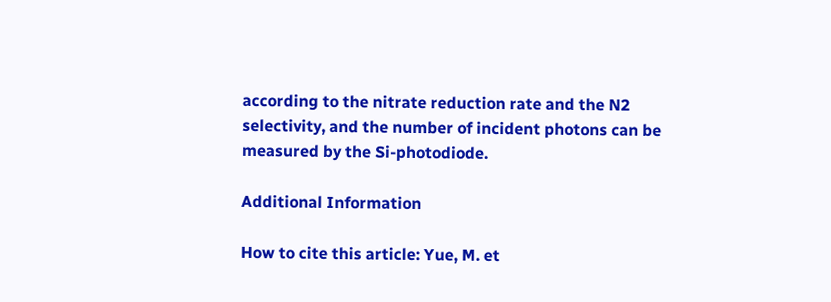according to the nitrate reduction rate and the N2 selectivity, and the number of incident photons can be measured by the Si-photodiode.

Additional Information

How to cite this article: Yue, M. et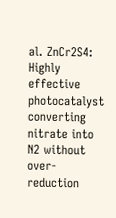al. ZnCr2S4: Highly effective photocatalyst converting nitrate into N2 without over-reduction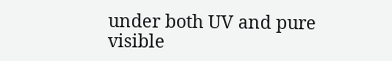under both UV and pure visible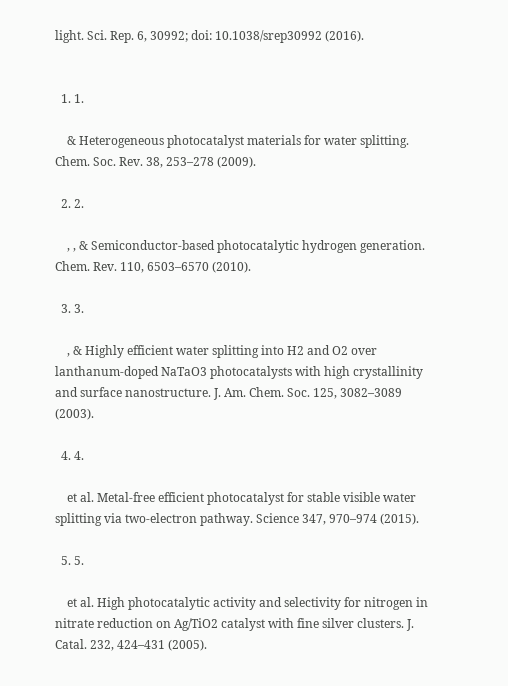light. Sci. Rep. 6, 30992; doi: 10.1038/srep30992 (2016).


  1. 1.

    & Heterogeneous photocatalyst materials for water splitting. Chem. Soc. Rev. 38, 253–278 (2009).

  2. 2.

    , , & Semiconductor-based photocatalytic hydrogen generation. Chem. Rev. 110, 6503–6570 (2010).

  3. 3.

    , & Highly efficient water splitting into H2 and O2 over lanthanum-doped NaTaO3 photocatalysts with high crystallinity and surface nanostructure. J. Am. Chem. Soc. 125, 3082–3089 (2003).

  4. 4.

    et al. Metal-free efficient photocatalyst for stable visible water splitting via two-electron pathway. Science 347, 970–974 (2015).

  5. 5.

    et al. High photocatalytic activity and selectivity for nitrogen in nitrate reduction on Ag/TiO2 catalyst with fine silver clusters. J. Catal. 232, 424–431 (2005).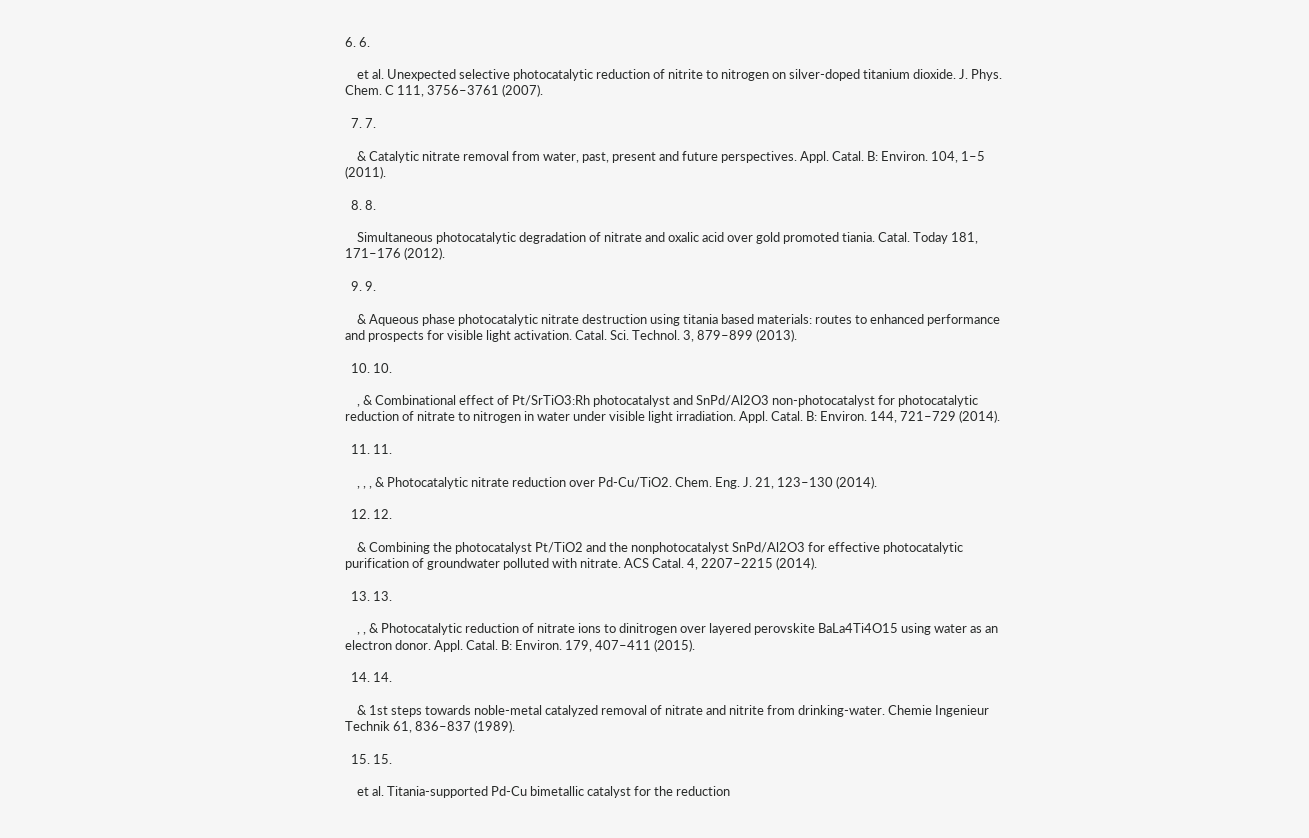6. 6.

    et al. Unexpected selective photocatalytic reduction of nitrite to nitrogen on silver-doped titanium dioxide. J. Phys. Chem. C 111, 3756–3761 (2007).

  7. 7.

    & Catalytic nitrate removal from water, past, present and future perspectives. Appl. Catal. B: Environ. 104, 1–5 (2011).

  8. 8.

    Simultaneous photocatalytic degradation of nitrate and oxalic acid over gold promoted tiania. Catal. Today 181, 171–176 (2012).

  9. 9.

    & Aqueous phase photocatalytic nitrate destruction using titania based materials: routes to enhanced performance and prospects for visible light activation. Catal. Sci. Technol. 3, 879–899 (2013).

  10. 10.

    , & Combinational effect of Pt/SrTiO3:Rh photocatalyst and SnPd/Al2O3 non-photocatalyst for photocatalytic reduction of nitrate to nitrogen in water under visible light irradiation. Appl. Catal. B: Environ. 144, 721–729 (2014).

  11. 11.

    , , , & Photocatalytic nitrate reduction over Pd-Cu/TiO2. Chem. Eng. J. 21, 123–130 (2014).

  12. 12.

    & Combining the photocatalyst Pt/TiO2 and the nonphotocatalyst SnPd/Al2O3 for effective photocatalytic purification of groundwater polluted with nitrate. ACS Catal. 4, 2207–2215 (2014).

  13. 13.

    , , & Photocatalytic reduction of nitrate ions to dinitrogen over layered perovskite BaLa4Ti4O15 using water as an electron donor. Appl. Catal. B: Environ. 179, 407–411 (2015).

  14. 14.

    & 1st steps towards noble-metal catalyzed removal of nitrate and nitrite from drinking-water. Chemie Ingenieur Technik 61, 836–837 (1989).

  15. 15.

    et al. Titania-supported Pd-Cu bimetallic catalyst for the reduction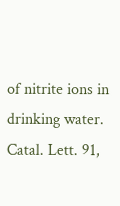of nitrite ions in drinking water. Catal. Lett. 91,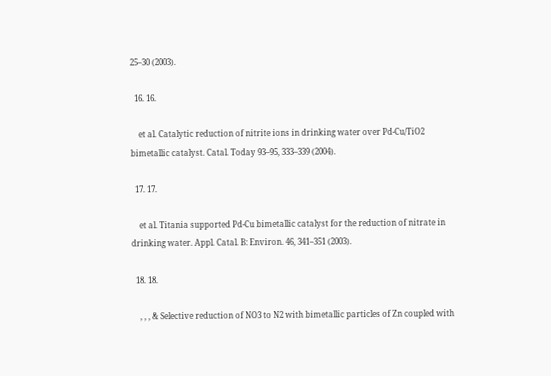25–30 (2003).

  16. 16.

    et al. Catalytic reduction of nitrite ions in drinking water over Pd-Cu/TiO2 bimetallic catalyst. Catal. Today 93–95, 333–339 (2004).

  17. 17.

    et al. Titania supported Pd-Cu bimetallic catalyst for the reduction of nitrate in drinking water. Appl. Catal. B: Environ. 46, 341–351 (2003).

  18. 18.

    , , , & Selective reduction of NO3 to N2 with bimetallic particles of Zn coupled with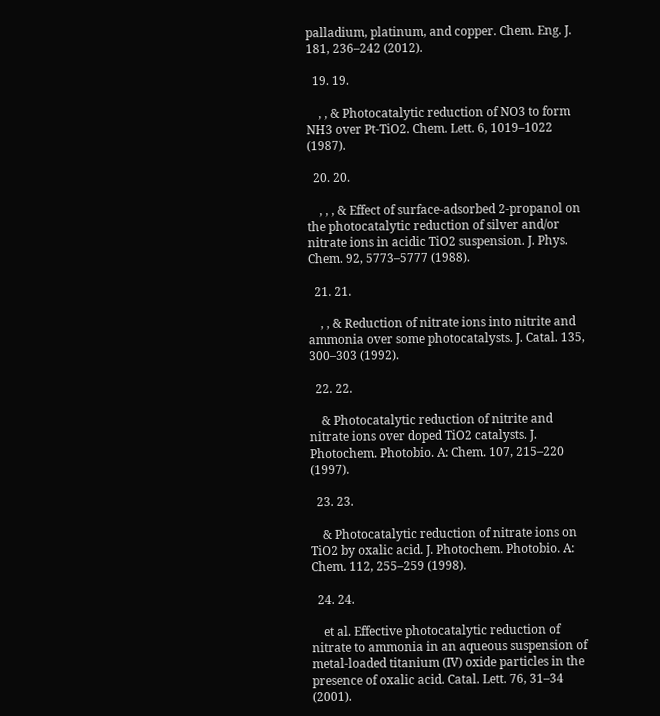palladium, platinum, and copper. Chem. Eng. J. 181, 236–242 (2012).

  19. 19.

    , , & Photocatalytic reduction of NO3 to form NH3 over Pt-TiO2. Chem. Lett. 6, 1019–1022 (1987).

  20. 20.

    , , , & Effect of surface-adsorbed 2-propanol on the photocatalytic reduction of silver and/or nitrate ions in acidic TiO2 suspension. J. Phys. Chem. 92, 5773–5777 (1988).

  21. 21.

    , , & Reduction of nitrate ions into nitrite and ammonia over some photocatalysts. J. Catal. 135, 300–303 (1992).

  22. 22.

    & Photocatalytic reduction of nitrite and nitrate ions over doped TiO2 catalysts. J. Photochem. Photobio. A: Chem. 107, 215–220 (1997).

  23. 23.

    & Photocatalytic reduction of nitrate ions on TiO2 by oxalic acid. J. Photochem. Photobio. A: Chem. 112, 255–259 (1998).

  24. 24.

    et al. Effective photocatalytic reduction of nitrate to ammonia in an aqueous suspension of metal-loaded titanium (IV) oxide particles in the presence of oxalic acid. Catal. Lett. 76, 31–34 (2001).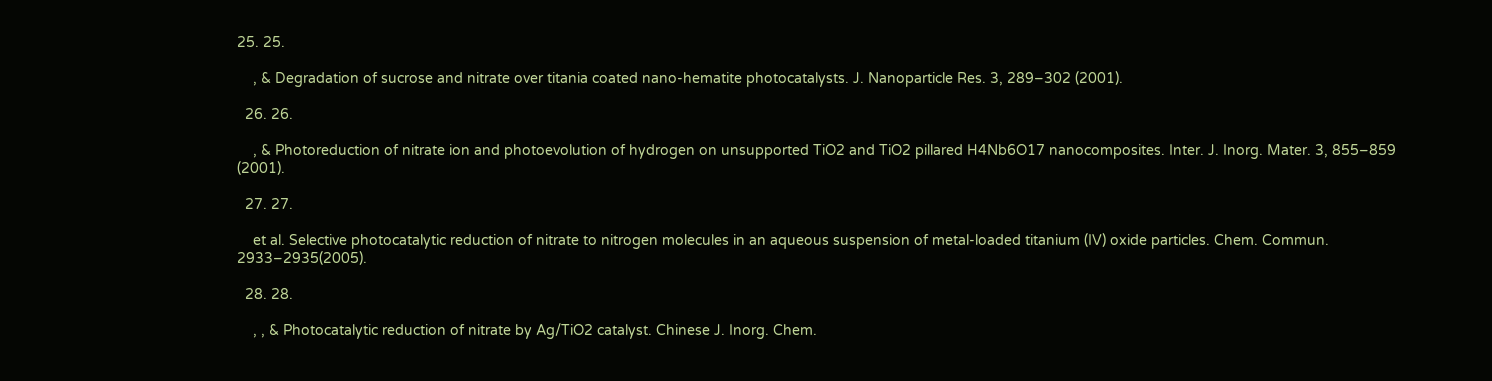25. 25.

    , & Degradation of sucrose and nitrate over titania coated nano-hematite photocatalysts. J. Nanoparticle Res. 3, 289–302 (2001).

  26. 26.

    , & Photoreduction of nitrate ion and photoevolution of hydrogen on unsupported TiO2 and TiO2 pillared H4Nb6O17 nanocomposites. Inter. J. Inorg. Mater. 3, 855–859 (2001).

  27. 27.

    et al. Selective photocatalytic reduction of nitrate to nitrogen molecules in an aqueous suspension of metal-loaded titanium (IV) oxide particles. Chem. Commun. 2933–2935(2005).

  28. 28.

    , , & Photocatalytic reduction of nitrate by Ag/TiO2 catalyst. Chinese J. Inorg. Chem.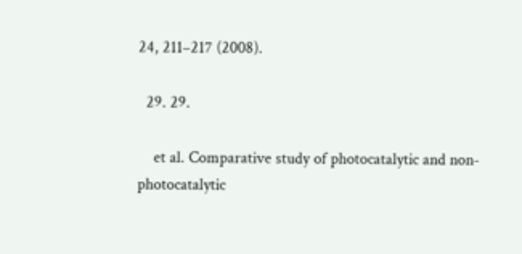24, 211–217 (2008).

  29. 29.

    et al. Comparative study of photocatalytic and non-photocatalytic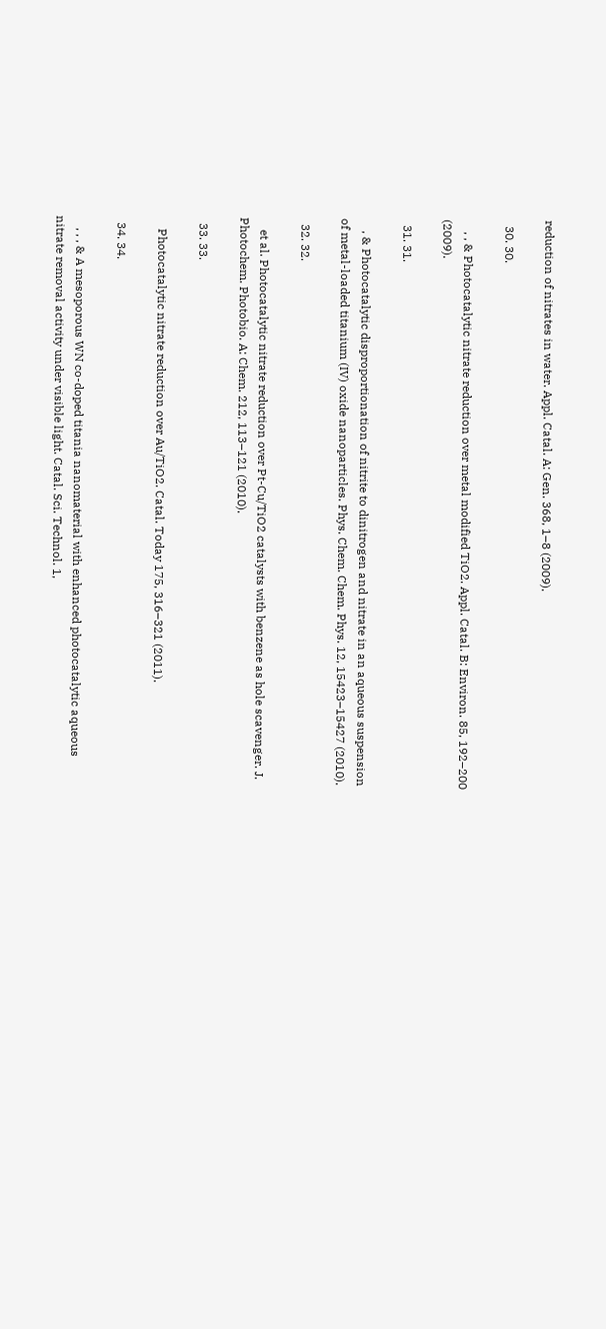reduction of nitrates in water. Appl. Catal. A: Gen. 368, 1–8 (2009).

  30. 30.

    , , & Photocatalytic nitrate reduction over metal modified TiO2. Appl. Catal. B: Environ. 85, 192–200 (2009).

  31. 31.

    , & Photocatalytic disproportionation of nitrite to dinitrogen and nitrate in an aqueous suspension of metal-loaded titanium (IV) oxide nanoparticles. Phys. Chem. Chem. Phys. 12, 15423–15427 (2010).

  32. 32.

    et al. Photocatalytic nitrate reduction over Pt-Cu/TiO2 catalysts with benzene as hole scavenger. J. Photochem. Photobio. A: Chem. 212, 113–121 (2010).

  33. 33.

    Photocatalytic nitrate reduction over Au/TiO2. Catal. Today 175, 316–321 (2011).

  34. 34.

    , , , & A mesoporous WN co-doped titania nanomaterial with enhanced photocatalytic aqueous nitrate removal activity under visible light. Catal. Sci. Technol. 1,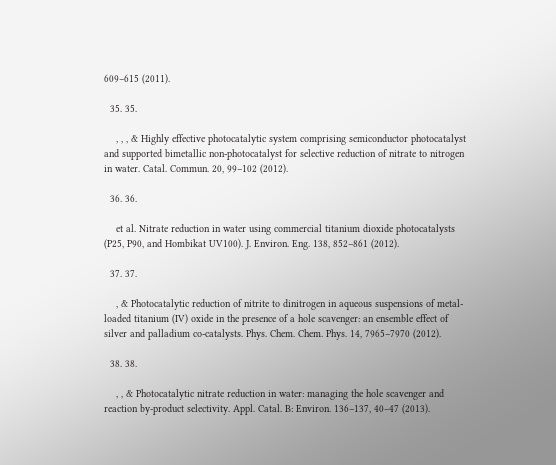609–615 (2011).

  35. 35.

    , , , & Highly effective photocatalytic system comprising semiconductor photocatalyst and supported bimetallic non-photocatalyst for selective reduction of nitrate to nitrogen in water. Catal. Commun. 20, 99–102 (2012).

  36. 36.

    et al. Nitrate reduction in water using commercial titanium dioxide photocatalysts (P25, P90, and Hombikat UV100). J. Environ. Eng. 138, 852–861 (2012).

  37. 37.

    , & Photocatalytic reduction of nitrite to dinitrogen in aqueous suspensions of metal-loaded titanium (IV) oxide in the presence of a hole scavenger: an ensemble effect of silver and palladium co-catalysts. Phys. Chem. Chem. Phys. 14, 7965–7970 (2012).

  38. 38.

    , , & Photocatalytic nitrate reduction in water: managing the hole scavenger and reaction by-product selectivity. Appl. Catal. B: Environ. 136–137, 40–47 (2013).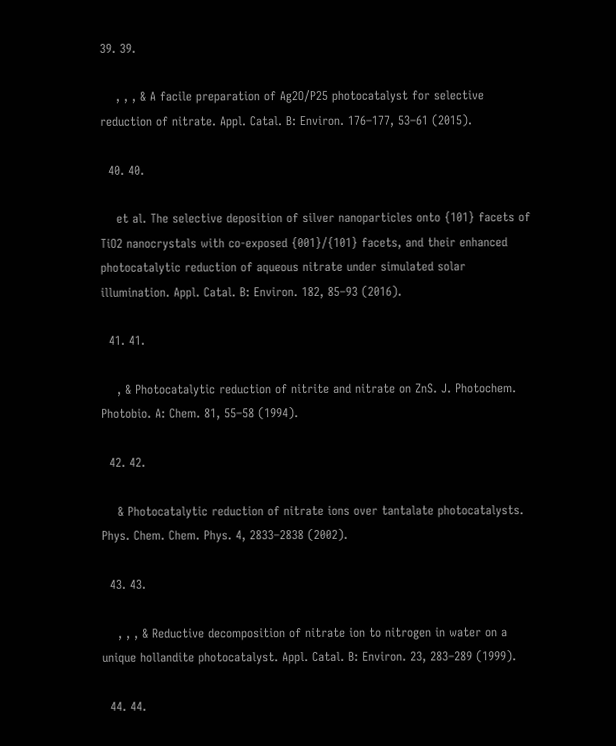39. 39.

    , , , & A facile preparation of Ag2O/P25 photocatalyst for selective reduction of nitrate. Appl. Catal. B: Environ. 176–177, 53–61 (2015).

  40. 40.

    et al. The selective deposition of silver nanoparticles onto {101} facets of TiO2 nanocrystals with co-exposed {001}/{101} facets, and their enhanced photocatalytic reduction of aqueous nitrate under simulated solar illumination. Appl. Catal. B: Environ. 182, 85–93 (2016).

  41. 41.

    , & Photocatalytic reduction of nitrite and nitrate on ZnS. J. Photochem. Photobio. A: Chem. 81, 55–58 (1994).

  42. 42.

    & Photocatalytic reduction of nitrate ions over tantalate photocatalysts. Phys. Chem. Chem. Phys. 4, 2833–2838 (2002).

  43. 43.

    , , , & Reductive decomposition of nitrate ion to nitrogen in water on a unique hollandite photocatalyst. Appl. Catal. B: Environ. 23, 283–289 (1999).

  44. 44.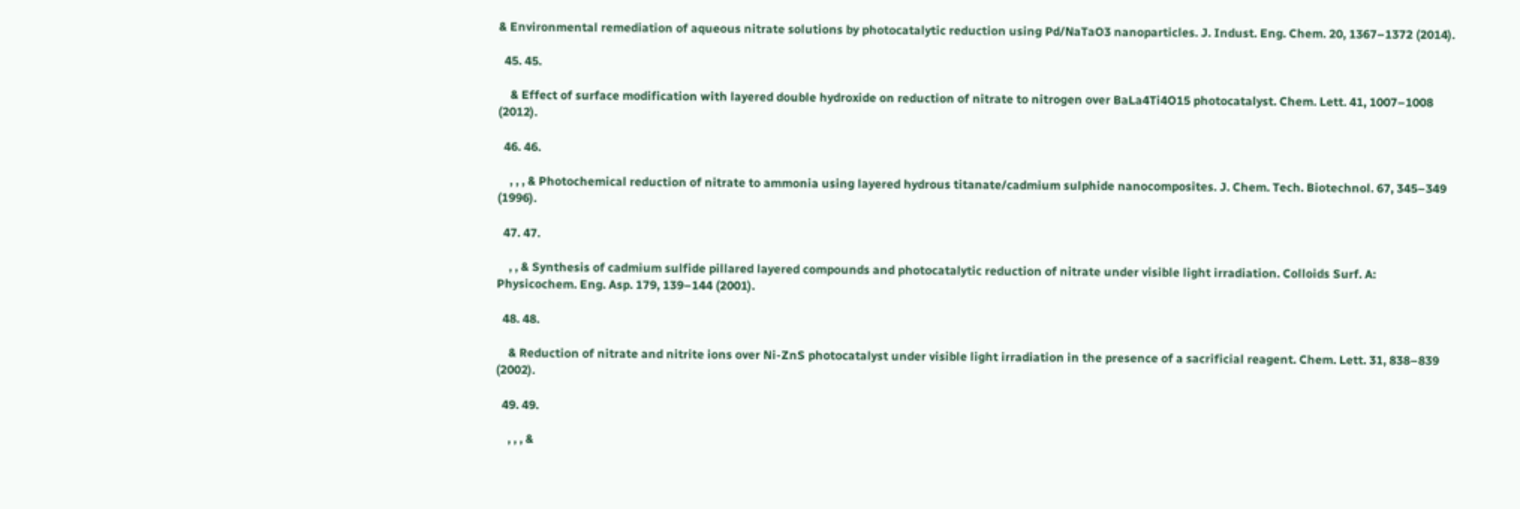& Environmental remediation of aqueous nitrate solutions by photocatalytic reduction using Pd/NaTaO3 nanoparticles. J. Indust. Eng. Chem. 20, 1367–1372 (2014).

  45. 45.

    & Effect of surface modification with layered double hydroxide on reduction of nitrate to nitrogen over BaLa4Ti4O15 photocatalyst. Chem. Lett. 41, 1007–1008 (2012).

  46. 46.

    , , , & Photochemical reduction of nitrate to ammonia using layered hydrous titanate/cadmium sulphide nanocomposites. J. Chem. Tech. Biotechnol. 67, 345–349 (1996).

  47. 47.

    , , & Synthesis of cadmium sulfide pillared layered compounds and photocatalytic reduction of nitrate under visible light irradiation. Colloids Surf. A: Physicochem. Eng. Asp. 179, 139–144 (2001).

  48. 48.

    & Reduction of nitrate and nitrite ions over Ni-ZnS photocatalyst under visible light irradiation in the presence of a sacrificial reagent. Chem. Lett. 31, 838–839 (2002).

  49. 49.

    , , , &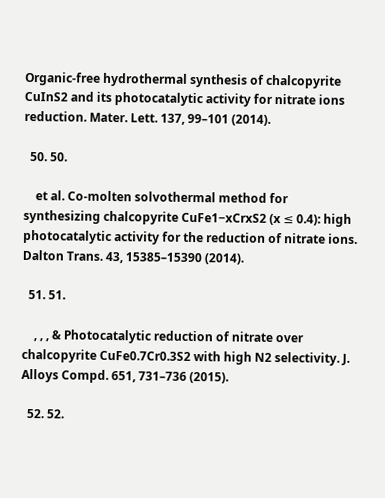Organic-free hydrothermal synthesis of chalcopyrite CuInS2 and its photocatalytic activity for nitrate ions reduction. Mater. Lett. 137, 99–101 (2014).

  50. 50.

    et al. Co-molten solvothermal method for synthesizing chalcopyrite CuFe1−xCrxS2 (x ≤ 0.4): high photocatalytic activity for the reduction of nitrate ions. Dalton Trans. 43, 15385–15390 (2014).

  51. 51.

    , , , & Photocatalytic reduction of nitrate over chalcopyrite CuFe0.7Cr0.3S2 with high N2 selectivity. J. Alloys Compd. 651, 731–736 (2015).

  52. 52.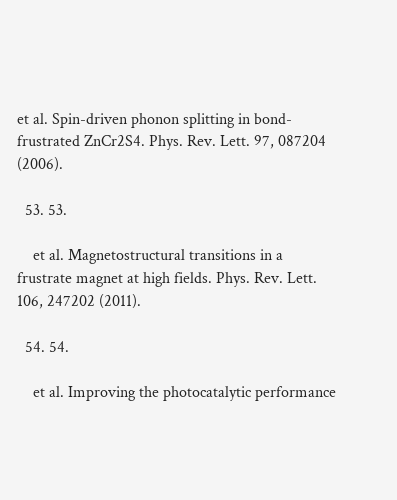et al. Spin-driven phonon splitting in bond-frustrated ZnCr2S4. Phys. Rev. Lett. 97, 087204 (2006).

  53. 53.

    et al. Magnetostructural transitions in a frustrate magnet at high fields. Phys. Rev. Lett. 106, 247202 (2011).

  54. 54.

    et al. Improving the photocatalytic performance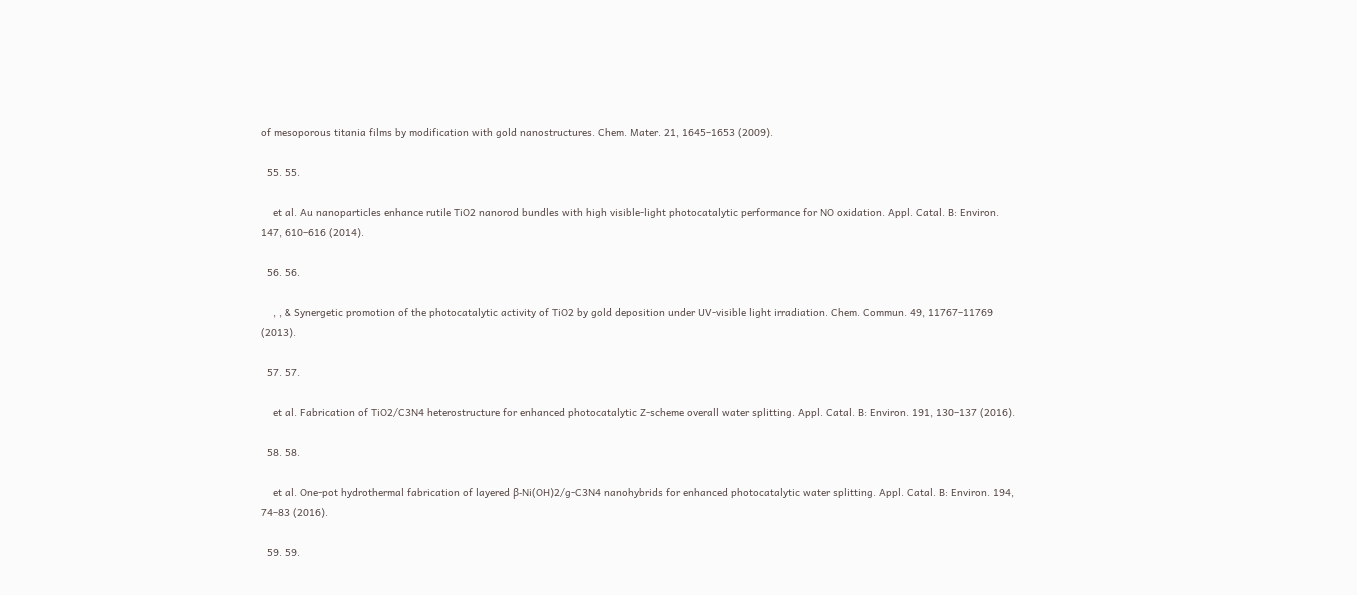of mesoporous titania films by modification with gold nanostructures. Chem. Mater. 21, 1645–1653 (2009).

  55. 55.

    et al. Au nanoparticles enhance rutile TiO2 nanorod bundles with high visible-light photocatalytic performance for NO oxidation. Appl. Catal. B: Environ. 147, 610–616 (2014).

  56. 56.

    , , & Synergetic promotion of the photocatalytic activity of TiO2 by gold deposition under UV-visible light irradiation. Chem. Commun. 49, 11767–11769 (2013).

  57. 57.

    et al. Fabrication of TiO2/C3N4 heterostructure for enhanced photocatalytic Z-scheme overall water splitting. Appl. Catal. B: Environ. 191, 130–137 (2016).

  58. 58.

    et al. One-pot hydrothermal fabrication of layered β-Ni(OH)2/g-C3N4 nanohybrids for enhanced photocatalytic water splitting. Appl. Catal. B: Environ. 194, 74–83 (2016).

  59. 59.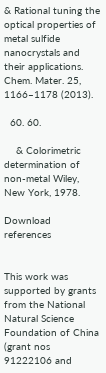& Rational tuning the optical properties of metal sulfide nanocrystals and their applications. Chem. Mater. 25, 1166–1178 (2013).

  60. 60.

    & Colorimetric determination of non-metal Wiley, New York, 1978.

Download references


This work was supported by grants from the National Natural Science Foundation of China (grant nos 91222106 and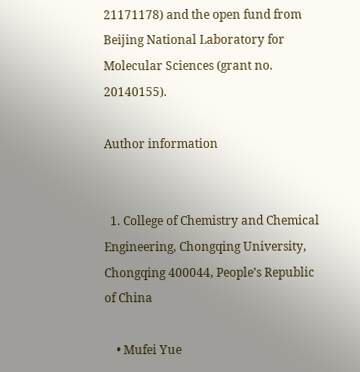21171178) and the open fund from Beijing National Laboratory for Molecular Sciences (grant no. 20140155).

Author information


  1. College of Chemistry and Chemical Engineering, Chongqing University, Chongqing 400044, People’s Republic of China

    • Mufei Yue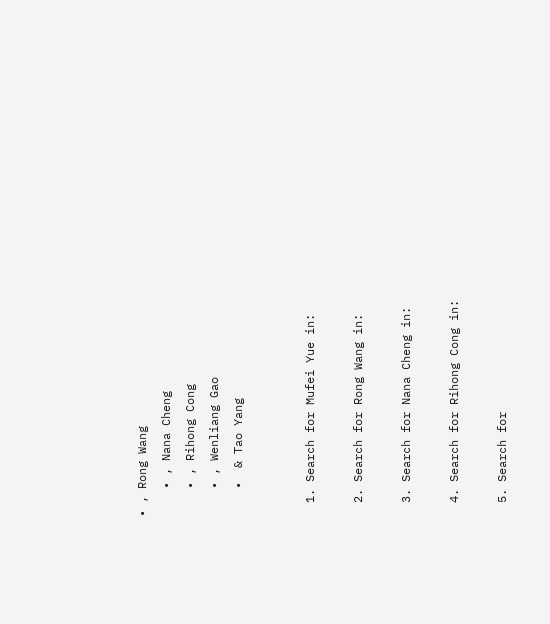• , Rong Wang
    • , Nana Cheng
    • , Rihong Cong
    • , Wenliang Gao
    •  & Tao Yang


  1. Search for Mufei Yue in:

  2. Search for Rong Wang in:

  3. Search for Nana Cheng in:

  4. Search for Rihong Cong in:

  5. Search for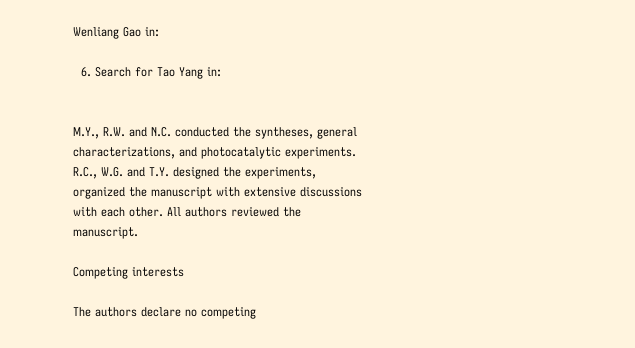Wenliang Gao in:

  6. Search for Tao Yang in:


M.Y., R.W. and N.C. conducted the syntheses, general characterizations, and photocatalytic experiments. R.C., W.G. and T.Y. designed the experiments, organized the manuscript with extensive discussions with each other. All authors reviewed the manuscript.

Competing interests

The authors declare no competing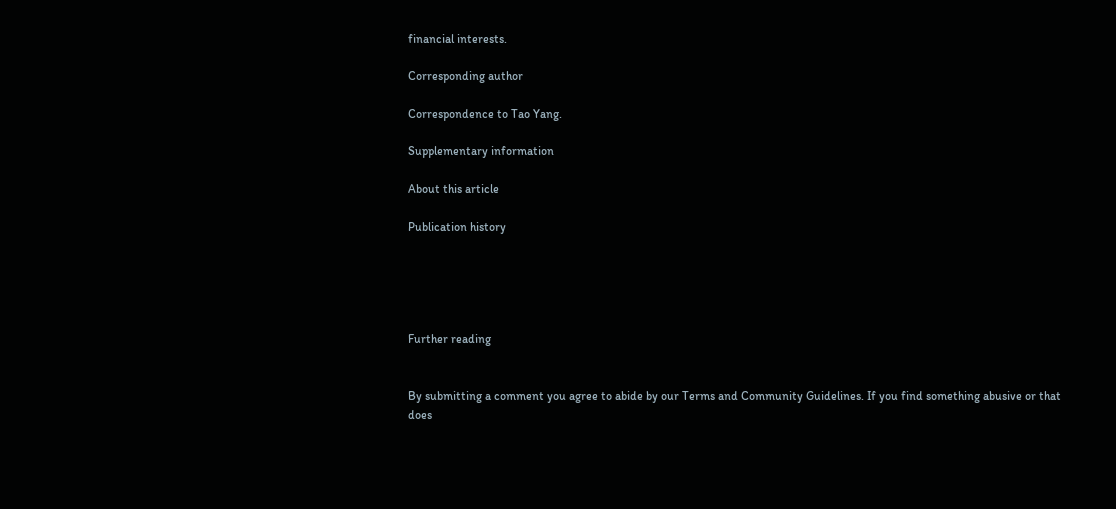financial interests.

Corresponding author

Correspondence to Tao Yang.

Supplementary information

About this article

Publication history





Further reading


By submitting a comment you agree to abide by our Terms and Community Guidelines. If you find something abusive or that does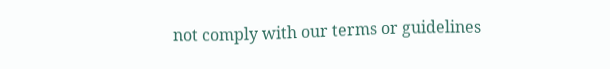not comply with our terms or guidelines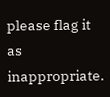please flag it as inappropriate.